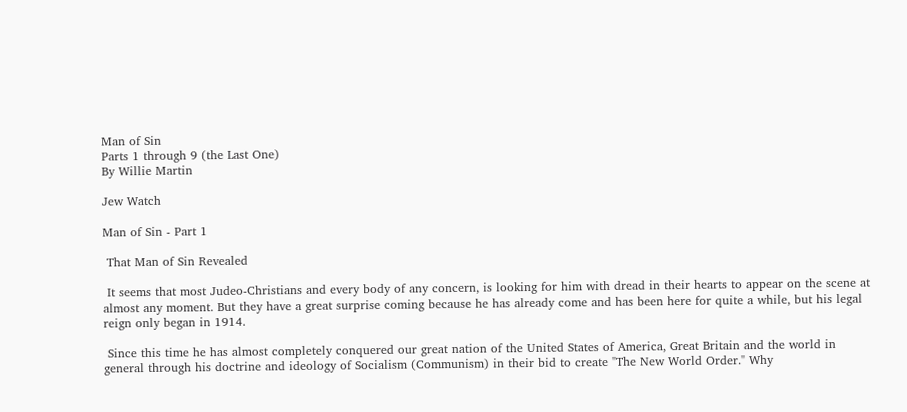Man of Sin
Parts 1 through 9 (the Last One)
By Willie Martin

Jew Watch

Man of Sin - Part 1

 That Man of Sin Revealed

 It seems that most Judeo-Christians and every body of any concern, is looking for him with dread in their hearts to appear on the scene at almost any moment. But they have a great surprise coming because he has already come and has been here for quite a while, but his legal reign only began in 1914.

 Since this time he has almost completely conquered our great nation of the United States of America, Great Britain and the world in general through his doctrine and ideology of Socialism (Communism) in their bid to create "The New World Order." Why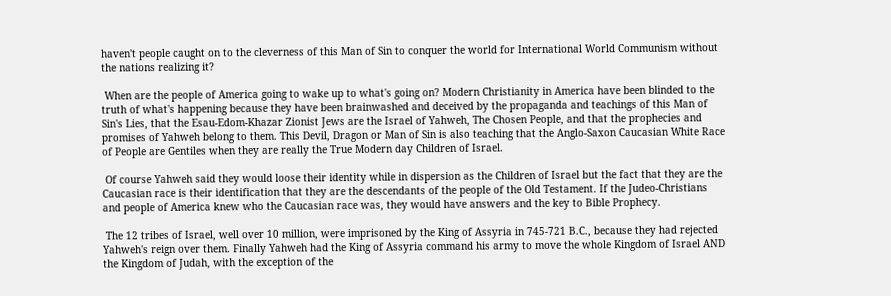haven't people caught on to the cleverness of this Man of Sin to conquer the world for International World Communism without the nations realizing it?

 When are the people of America going to wake up to what's going on? Modern Christianity in America have been blinded to the truth of what's happening because they have been brainwashed and deceived by the propaganda and teachings of this Man of Sin's Lies, that the Esau-Edom-Khazar Zionist Jews are the Israel of Yahweh, The Chosen People, and that the prophecies and promises of Yahweh belong to them. This Devil, Dragon or Man of Sin is also teaching that the Anglo-Saxon Caucasian White Race of People are Gentiles when they are really the True Modern day Children of Israel.

 Of course Yahweh said they would loose their identity while in dispersion as the Children of Israel but the fact that they are the Caucasian race is their identification that they are the descendants of the people of the Old Testament. If the Judeo-Christians and people of America knew who the Caucasian race was, they would have answers and the key to Bible Prophecy.

 The 12 tribes of Israel, well over 10 million, were imprisoned by the King of Assyria in 745-721 B.C., because they had rejected Yahweh's reign over them. Finally Yahweh had the King of Assyria command his army to move the whole Kingdom of Israel AND the Kingdom of Judah, with the exception of the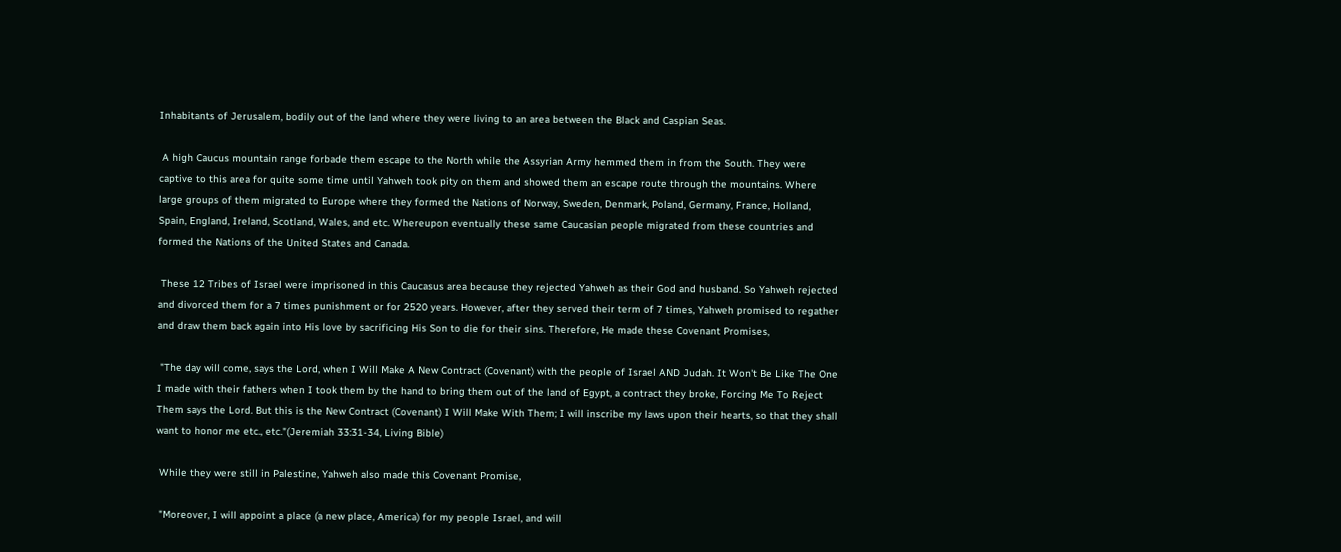Inhabitants of Jerusalem, bodily out of the land where they were living to an area between the Black and Caspian Seas.

 A high Caucus mountain range forbade them escape to the North while the Assyrian Army hemmed them in from the South. They were captive to this area for quite some time until Yahweh took pity on them and showed them an escape route through the mountains. Where large groups of them migrated to Europe where they formed the Nations of Norway, Sweden, Denmark, Poland, Germany, France, Holland, Spain, England, Ireland, Scotland, Wales, and etc. Whereupon eventually these same Caucasian people migrated from these countries and formed the Nations of the United States and Canada.

 These 12 Tribes of Israel were imprisoned in this Caucasus area because they rejected Yahweh as their God and husband. So Yahweh rejected and divorced them for a 7 times punishment or for 2520 years. However, after they served their term of 7 times, Yahweh promised to regather and draw them back again into His love by sacrificing His Son to die for their sins. Therefore, He made these Covenant Promises,

 "The day will come, says the Lord, when I Will Make A New Contract (Covenant) with the people of Israel AND Judah. It Won't Be Like The One I made with their fathers when I took them by the hand to bring them out of the land of Egypt, a contract they broke, Forcing Me To Reject Them says the Lord. But this is the New Contract (Covenant) I Will Make With Them; I will inscribe my laws upon their hearts, so that they shall want to honor me etc., etc."(Jeremiah 33:31-34, Living Bible)

 While they were still in Palestine, Yahweh also made this Covenant Promise,

 "Moreover, I will appoint a place (a new place, America) for my people Israel, and will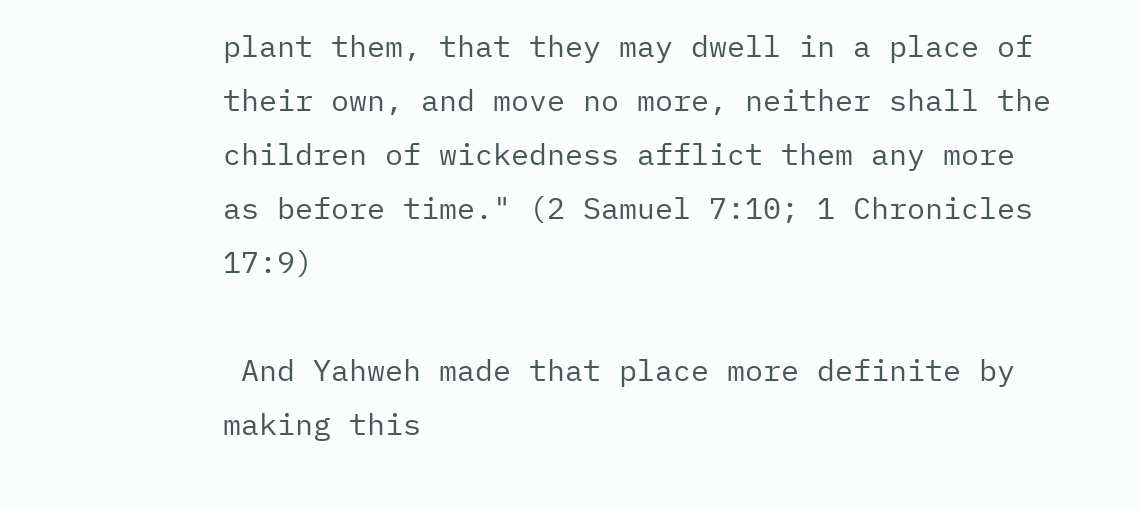plant them, that they may dwell in a place of their own, and move no more, neither shall the children of wickedness afflict them any more as before time." (2 Samuel 7:10; 1 Chronicles 17:9)

 And Yahweh made that place more definite by making this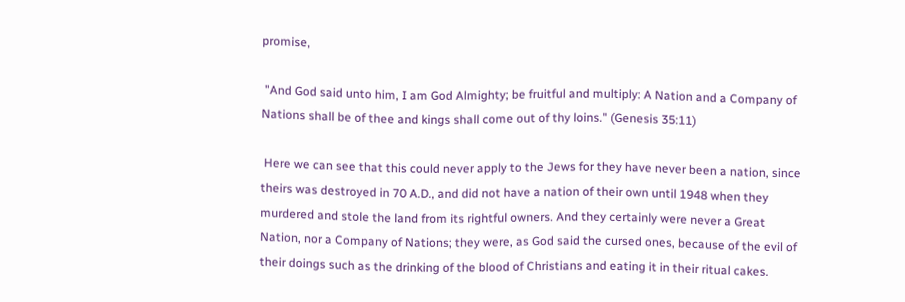promise,

 "And God said unto him, I am God Almighty; be fruitful and multiply: A Nation and a Company of Nations shall be of thee and kings shall come out of thy loins." (Genesis 35:11)

 Here we can see that this could never apply to the Jews for they have never been a nation, since theirs was destroyed in 70 A.D., and did not have a nation of their own until 1948 when they murdered and stole the land from its rightful owners. And they certainly were never a Great Nation, nor a Company of Nations; they were, as God said the cursed ones, because of the evil of their doings such as the drinking of the blood of Christians and eating it in their ritual cakes.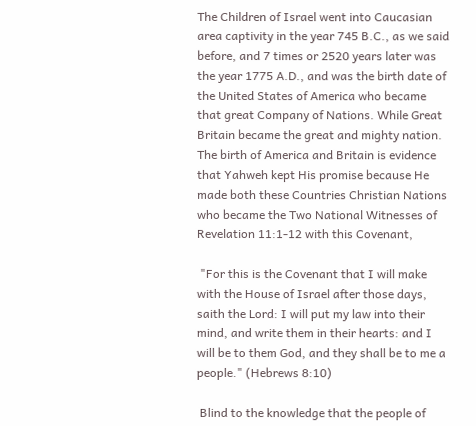The Children of Israel went into Caucasian area captivity in the year 745 B.C., as we said before, and 7 times or 2520 years later was the year 1775 A.D., and was the birth date of the United States of America who became that great Company of Nations. While Great Britain became the great and mighty nation. The birth of America and Britain is evidence that Yahweh kept His promise because He made both these Countries Christian Nations who became the Two National Witnesses of Revelation 11:1-12 with this Covenant,

 "For this is the Covenant that I will make with the House of Israel after those days, saith the Lord: I will put my law into their mind, and write them in their hearts: and I will be to them God, and they shall be to me a people." (Hebrews 8:10)

 Blind to the knowledge that the people of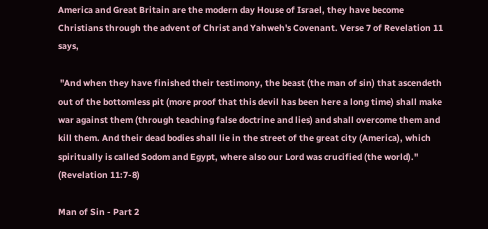America and Great Britain are the modern day House of Israel, they have become Christians through the advent of Christ and Yahweh's Covenant. Verse 7 of Revelation 11 says,

 "And when they have finished their testimony, the beast (the man of sin) that ascendeth out of the bottomless pit (more proof that this devil has been here a long time) shall make war against them (through teaching false doctrine and lies) and shall overcome them and kill them. And their dead bodies shall lie in the street of the great city (America), which spiritually is called Sodom and Egypt, where also our Lord was crucified (the world)." (Revelation 11:7-8)

Man of Sin - Part 2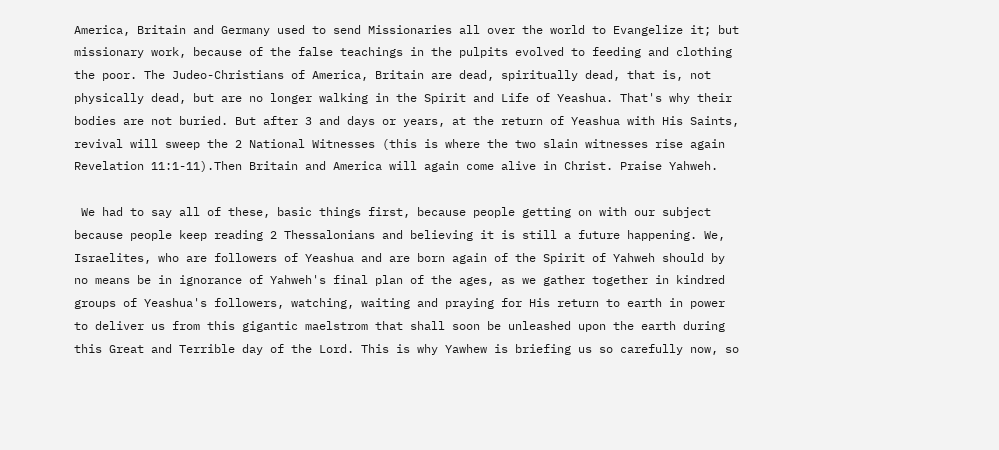America, Britain and Germany used to send Missionaries all over the world to Evangelize it; but missionary work, because of the false teachings in the pulpits evolved to feeding and clothing the poor. The Judeo-Christians of America, Britain are dead, spiritually dead, that is, not physically dead, but are no longer walking in the Spirit and Life of Yeashua. That's why their bodies are not buried. But after 3 and days or years, at the return of Yeashua with His Saints, revival will sweep the 2 National Witnesses (this is where the two slain witnesses rise again Revelation 11:1-11).Then Britain and America will again come alive in Christ. Praise Yahweh.

 We had to say all of these, basic things first, because people getting on with our subject because people keep reading 2 Thessalonians and believing it is still a future happening. We, Israelites, who are followers of Yeashua and are born again of the Spirit of Yahweh should by no means be in ignorance of Yahweh's final plan of the ages, as we gather together in kindred groups of Yeashua's followers, watching, waiting and praying for His return to earth in power to deliver us from this gigantic maelstrom that shall soon be unleashed upon the earth during this Great and Terrible day of the Lord. This is why Yawhew is briefing us so carefully now, so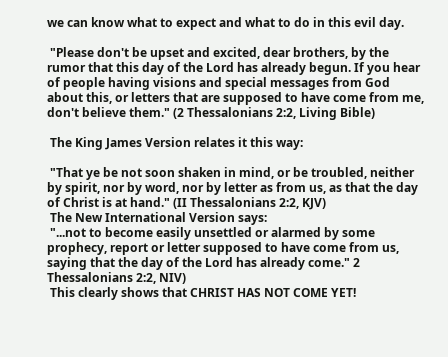we can know what to expect and what to do in this evil day.

 "Please don't be upset and excited, dear brothers, by the rumor that this day of the Lord has already begun. If you hear of people having visions and special messages from God about this, or letters that are supposed to have come from me, don't believe them." (2 Thessalonians 2:2, Living Bible)

 The King James Version relates it this way:

 "That ye be not soon shaken in mind, or be troubled, neither by spirit, nor by word, nor by letter as from us, as that the day of Christ is at hand." (II Thessalonians 2:2, KJV)
 The New International Version says:
 "...not to become easily unsettled or alarmed by some prophecy, report or letter supposed to have come from us, saying that the day of the Lord has already come." 2 Thessalonians 2:2, NIV)
 This clearly shows that CHRIST HAS NOT COME YET!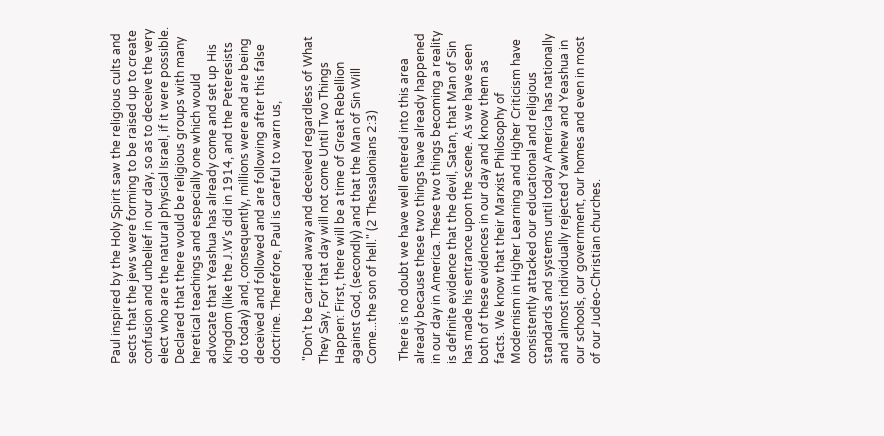Paul inspired by the Holy Spirit saw the religious cults and sects that the jews were forming to be raised up to create confusion and unbelief in our day, so as to deceive the very elect who are the natural physical Israel, if it were possible. Declared that there would be religious groups with many heretical teachings and especially one which would advocate that Yeashua has already come and set up His Kingdom (like the J.W's did in 1914, and the Peteresists do today) and, consequently, millions were and are being deceived and followed and are following after this false doctrine. Therefore, Paul is careful to warn us,

 "Don't be carried away and deceived regardless of What They Say, For that day will not come Until Two Things Happen: First, there will be a time of Great Rebellion against God, (secondly) and that the Man of Sin Will Come...the son of hell." (2 Thessalonians 2:3)

 There is no doubt we have well entered into this area already because these two things have already happened in our day in America. These two things becoming a reality is definite evidence that the devil, Satan, that Man of Sin has made his entrance upon the scene. As we have seen both of these evidences in our day and know them as facts. We know that their Marxist Philosophy of Modernism in Higher Learning and Higher Criticism have consistently attacked our educational and religious standards and systems until today America has nationally and almost individually rejected Yawhew and Yeashua in our schools, our government, our homes and even in most of our Judeo-Christian churches.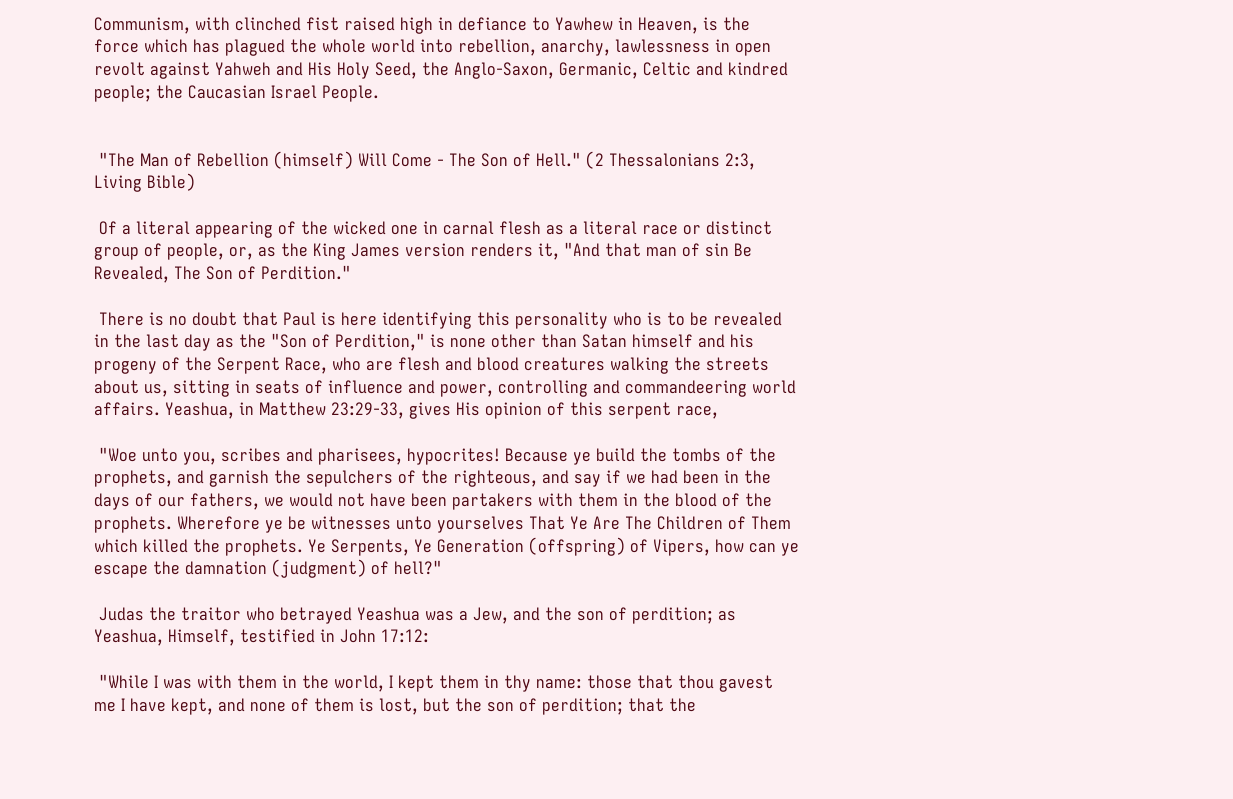Communism, with clinched fist raised high in defiance to Yawhew in Heaven, is the force which has plagued the whole world into rebellion, anarchy, lawlessness in open revolt against Yahweh and His Holy Seed, the Anglo-Saxon, Germanic, Celtic and kindred people; the Caucasian Israel People.


 "The Man of Rebellion (himself) Will Come - The Son of Hell." (2 Thessalonians 2:3, Living Bible)

 Of a literal appearing of the wicked one in carnal flesh as a literal race or distinct group of people, or, as the King James version renders it, "And that man of sin Be Revealed, The Son of Perdition."

 There is no doubt that Paul is here identifying this personality who is to be revealed in the last day as the "Son of Perdition," is none other than Satan himself and his progeny of the Serpent Race, who are flesh and blood creatures walking the streets about us, sitting in seats of influence and power, controlling and commandeering world affairs. Yeashua, in Matthew 23:29-33, gives His opinion of this serpent race,

 "Woe unto you, scribes and pharisees, hypocrites! Because ye build the tombs of the prophets, and garnish the sepulchers of the righteous, and say if we had been in the days of our fathers, we would not have been partakers with them in the blood of the prophets. Wherefore ye be witnesses unto yourselves That Ye Are The Children of Them which killed the prophets. Ye Serpents, Ye Generation (offspring) of Vipers, how can ye escape the damnation (judgment) of hell?"

 Judas the traitor who betrayed Yeashua was a Jew, and the son of perdition; as Yeashua, Himself, testified in John 17:12:

 "While I was with them in the world, I kept them in thy name: those that thou gavest me I have kept, and none of them is lost, but the son of perdition; that the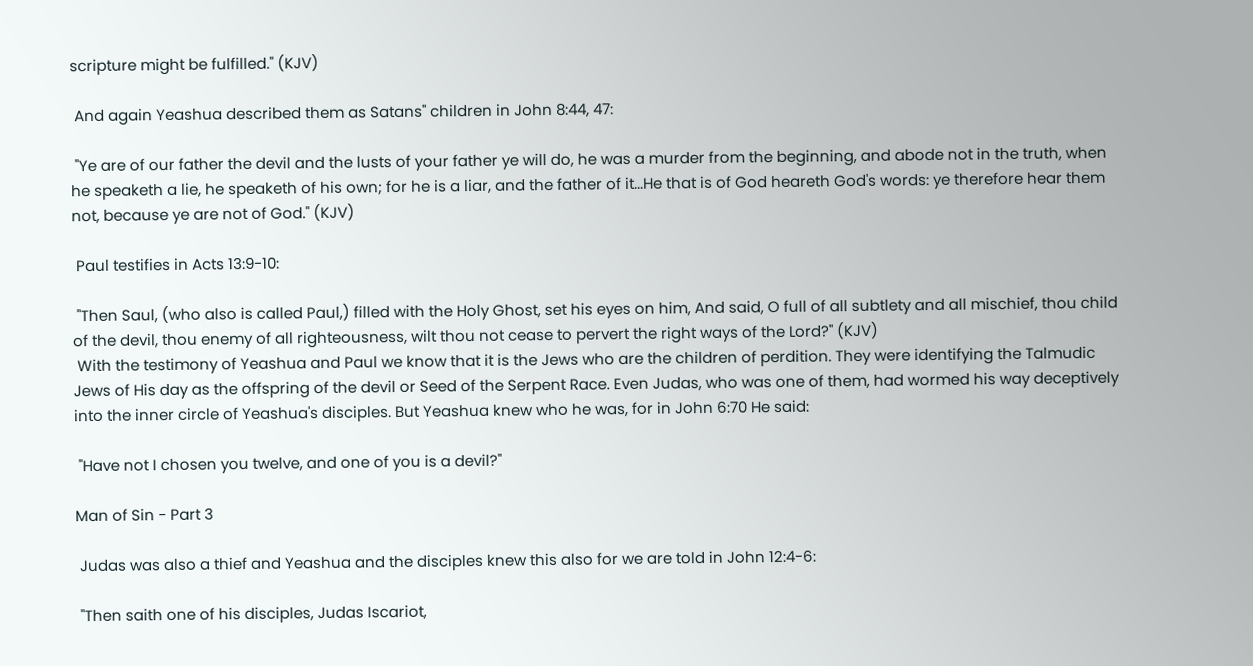scripture might be fulfilled." (KJV)

 And again Yeashua described them as Satans'' children in John 8:44, 47:

 "Ye are of our father the devil and the lusts of your father ye will do, he was a murder from the beginning, and abode not in the truth, when he speaketh a lie, he speaketh of his own; for he is a liar, and the father of it...He that is of God heareth God's words: ye therefore hear them not, because ye are not of God." (KJV)

 Paul testifies in Acts 13:9-10:

 "Then Saul, (who also is called Paul,) filled with the Holy Ghost, set his eyes on him, And said, O full of all subtlety and all mischief, thou child of the devil, thou enemy of all righteousness, wilt thou not cease to pervert the right ways of the Lord?" (KJV)
 With the testimony of Yeashua and Paul we know that it is the Jews who are the children of perdition. They were identifying the Talmudic Jews of His day as the offspring of the devil or Seed of the Serpent Race. Even Judas, who was one of them, had wormed his way deceptively into the inner circle of Yeashua's disciples. But Yeashua knew who he was, for in John 6:70 He said:

 "Have not I chosen you twelve, and one of you is a devil?"

Man of Sin - Part 3

 Judas was also a thief and Yeashua and the disciples knew this also for we are told in John 12:4-6:

 "Then saith one of his disciples, Judas Iscariot,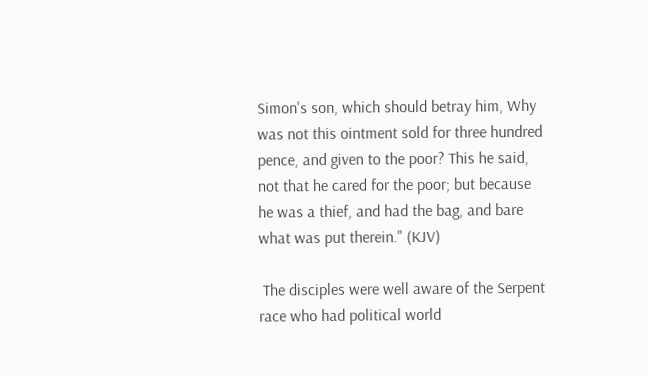Simon's son, which should betray him, Why was not this ointment sold for three hundred pence, and given to the poor? This he said, not that he cared for the poor; but because he was a thief, and had the bag, and bare what was put therein." (KJV)

 The disciples were well aware of the Serpent race who had political world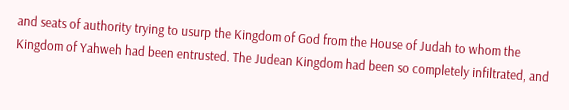and seats of authority trying to usurp the Kingdom of God from the House of Judah to whom the Kingdom of Yahweh had been entrusted. The Judean Kingdom had been so completely infiltrated, and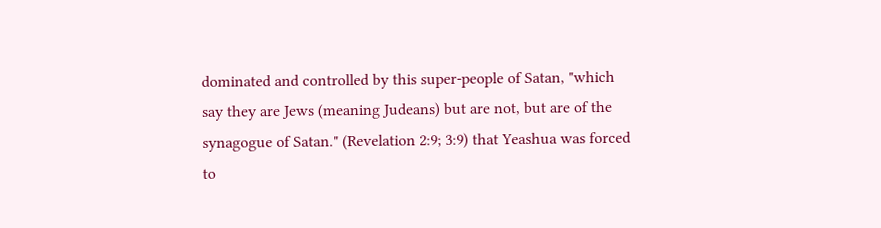dominated and controlled by this super-people of Satan, "which say they are Jews (meaning Judeans) but are not, but are of the synagogue of Satan." (Revelation 2:9; 3:9) that Yeashua was forced to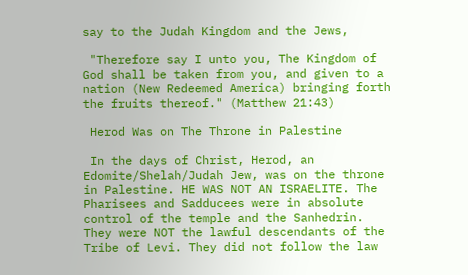say to the Judah Kingdom and the Jews,

 "Therefore say I unto you, The Kingdom of God shall be taken from you, and given to a nation (New Redeemed America) bringing forth the fruits thereof." (Matthew 21:43)

 Herod Was on The Throne in Palestine

 In the days of Christ, Herod, an Edomite/Shelah/Judah Jew, was on the throne in Palestine. HE WAS NOT AN ISRAELITE. The Pharisees and Sadducees were in absolute control of the temple and the Sanhedrin. They were NOT the lawful descendants of the Tribe of Levi. They did not follow the law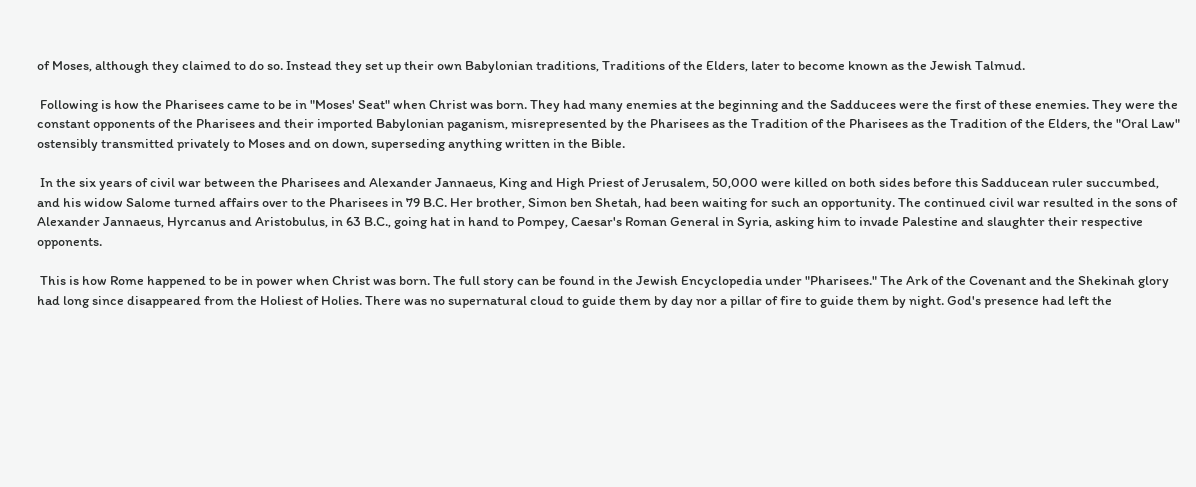of Moses, although they claimed to do so. Instead they set up their own Babylonian traditions, Traditions of the Elders, later to become known as the Jewish Talmud.

 Following is how the Pharisees came to be in "Moses' Seat" when Christ was born. They had many enemies at the beginning and the Sadducees were the first of these enemies. They were the constant opponents of the Pharisees and their imported Babylonian paganism, misrepresented by the Pharisees as the Tradition of the Pharisees as the Tradition of the Elders, the "Oral Law" ostensibly transmitted privately to Moses and on down, superseding anything written in the Bible.

 In the six years of civil war between the Pharisees and Alexander Jannaeus, King and High Priest of Jerusalem, 50,000 were killed on both sides before this Sadducean ruler succumbed, and his widow Salome turned affairs over to the Pharisees in 79 B.C. Her brother, Simon ben Shetah, had been waiting for such an opportunity. The continued civil war resulted in the sons of Alexander Jannaeus, Hyrcanus and Aristobulus, in 63 B.C., going hat in hand to Pompey, Caesar's Roman General in Syria, asking him to invade Palestine and slaughter their respective opponents.

 This is how Rome happened to be in power when Christ was born. The full story can be found in the Jewish Encyclopedia under "Pharisees." The Ark of the Covenant and the Shekinah glory had long since disappeared from the Holiest of Holies. There was no supernatural cloud to guide them by day nor a pillar of fire to guide them by night. God's presence had left the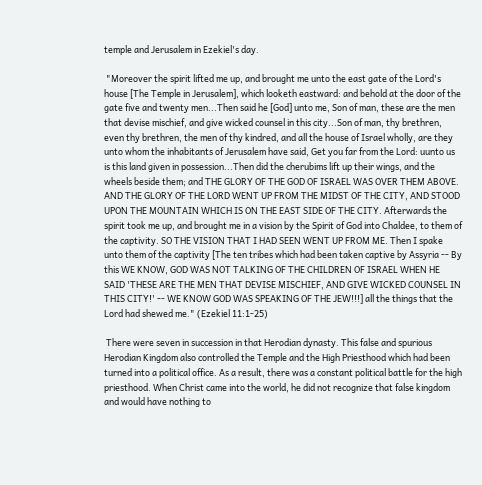temple and Jerusalem in Ezekiel's day.

 "Moreover the spirit lifted me up, and brought me unto the east gate of the Lord's house [The Temple in Jerusalem], which looketh eastward: and behold at the door of the gate five and twenty men...Then said he [God] unto me, Son of man, these are the men that devise mischief, and give wicked counsel in this city...Son of man, thy brethren, even thy brethren, the men of thy kindred, and all the house of Israel wholly, are they unto whom the inhabitants of Jerusalem have said, Get you far from the Lord: uunto us is this land given in possession...Then did the cherubims lift up their wings, and the wheels beside them; and THE GLORY OF THE GOD OF ISRAEL WAS OVER THEM ABOVE. AND THE GLORY OF THE LORD WENT UP FROM THE MIDST OF THE CITY, AND STOOD UPON THE MOUNTAIN WHICH IS ON THE EAST SIDE OF THE CITY. Afterwards the spirit took me up, and brought me in a vision by the Spirit of God into Chaldee, to them of the captivity. SO THE VISION THAT I HAD SEEN WENT UP FROM ME. Then I spake unto them of the captivity [The ten tribes which had been taken captive by Assyria -- By this WE KNOW, GOD WAS NOT TALKING OF THE CHILDREN OF ISRAEL WHEN HE SAID 'THESE ARE THE MEN THAT DEVISE MISCHIEF, AND GIVE WICKED COUNSEL IN THIS CITY!' -- WE KNOW GOD WAS SPEAKING OF THE JEW!!!] all the things that the Lord had shewed me." (Ezekiel 11:1-25)

 There were seven in succession in that Herodian dynasty. This false and spurious Herodian Kingdom also controlled the Temple and the High Priesthood which had been turned into a political office. As a result, there was a constant political battle for the high priesthood. When Christ came into the world, he did not recognize that false kingdom and would have nothing to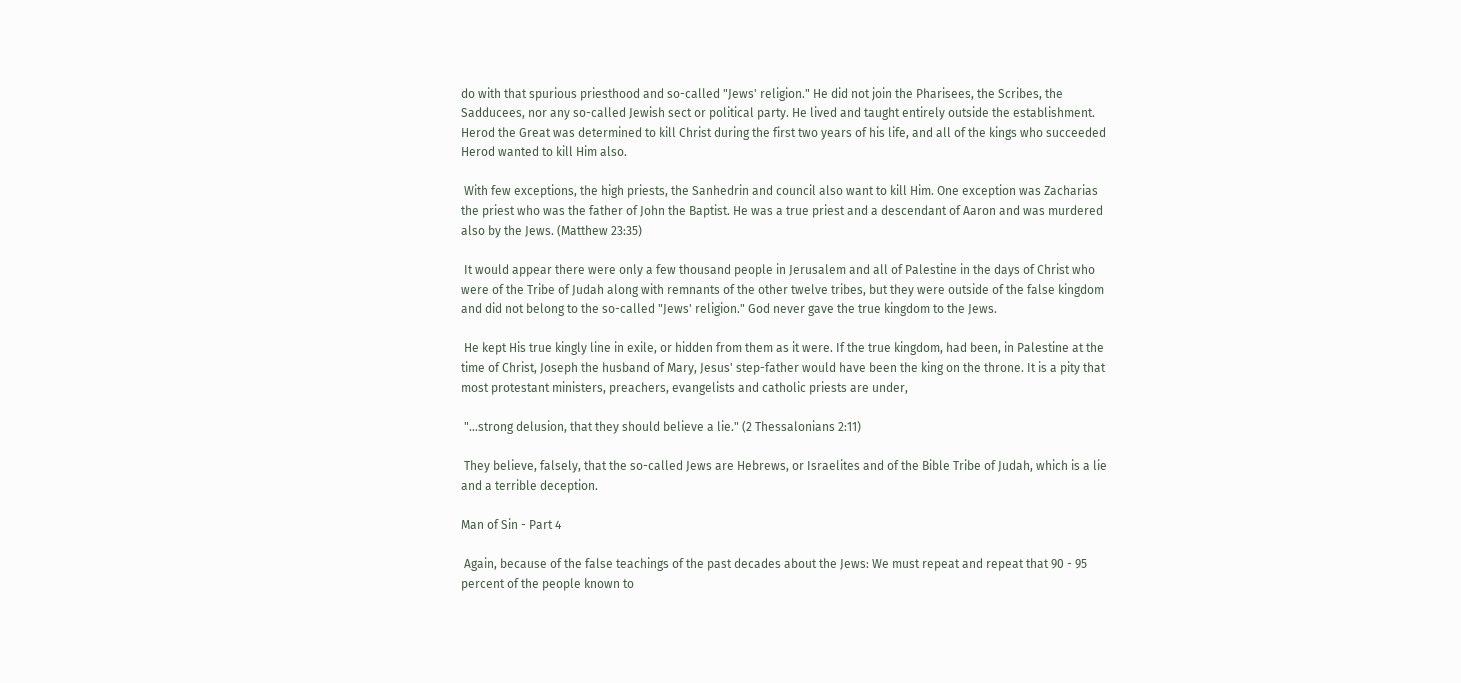do with that spurious priesthood and so-called "Jews' religion." He did not join the Pharisees, the Scribes, the Sadducees, nor any so-called Jewish sect or political party. He lived and taught entirely outside the establishment. Herod the Great was determined to kill Christ during the first two years of his life, and all of the kings who succeeded Herod wanted to kill Him also.

 With few exceptions, the high priests, the Sanhedrin and council also want to kill Him. One exception was Zacharias the priest who was the father of John the Baptist. He was a true priest and a descendant of Aaron and was murdered also by the Jews. (Matthew 23:35)

 It would appear there were only a few thousand people in Jerusalem and all of Palestine in the days of Christ who were of the Tribe of Judah along with remnants of the other twelve tribes, but they were outside of the false kingdom and did not belong to the so-called "Jews' religion." God never gave the true kingdom to the Jews.

 He kept His true kingly line in exile, or hidden from them as it were. If the true kingdom, had been, in Palestine at the time of Christ, Joseph the husband of Mary, Jesus' step-father would have been the king on the throne. It is a pity that most protestant ministers, preachers, evangelists and catholic priests are under,

 "...strong delusion, that they should believe a lie." (2 Thessalonians 2:11)

 They believe, falsely, that the so-called Jews are Hebrews, or Israelites and of the Bible Tribe of Judah, which is a lie and a terrible deception.

Man of Sin - Part 4

 Again, because of the false teachings of the past decades about the Jews: We must repeat and repeat that 90 - 95 percent of the people known to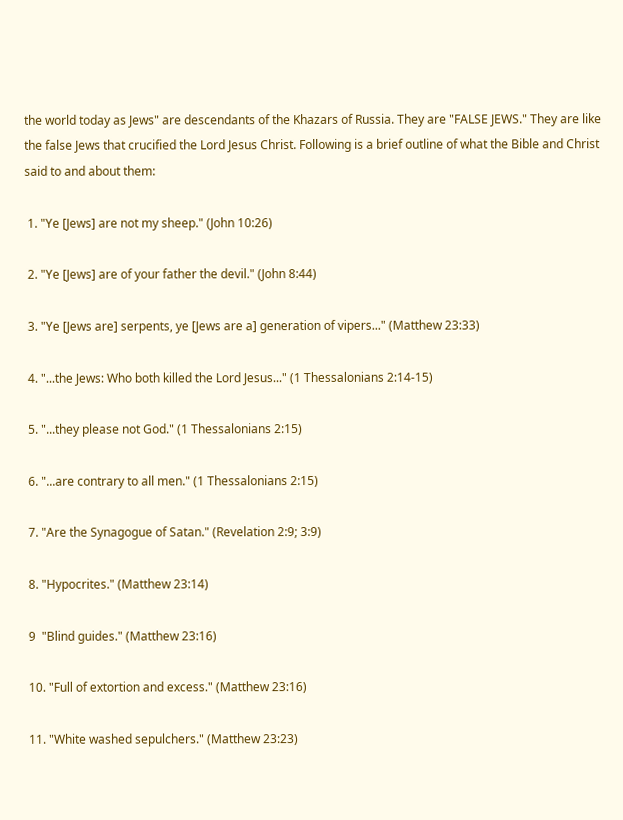the world today as Jews" are descendants of the Khazars of Russia. They are "FALSE JEWS." They are like the false Jews that crucified the Lord Jesus Christ. Following is a brief outline of what the Bible and Christ said to and about them:

 1. "Ye [Jews] are not my sheep." (John 10:26)

 2. "Ye [Jews] are of your father the devil." (John 8:44)

 3. "Ye [Jews are] serpents, ye [Jews are a] generation of vipers..." (Matthew 23:33)

 4. "...the Jews: Who both killed the Lord Jesus..." (1 Thessalonians 2:14-15)

 5. "...they please not God." (1 Thessalonians 2:15)

 6. "...are contrary to all men." (1 Thessalonians 2:15)

 7. "Are the Synagogue of Satan." (Revelation 2:9; 3:9)

 8. "Hypocrites." (Matthew 23:14)

 9  "Blind guides." (Matthew 23:16)

 10. "Full of extortion and excess." (Matthew 23:16)

 11. "White washed sepulchers." (Matthew 23:23)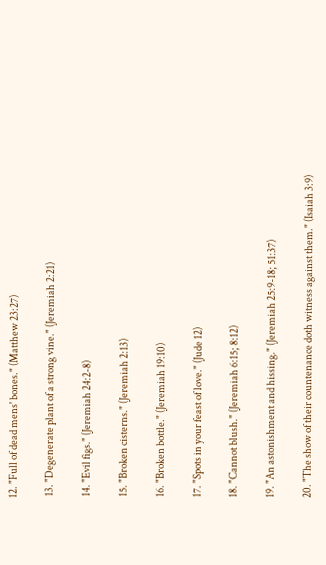12. "Full of dead mens' bones." (Matthew 23:27)

 13. "Degenerate plant of a strong vine." (Jeremiah 2:21)

 14. "Evil figs." (Jeremiah 24:2-8)

 15. "Broken cisterns." (Jeremiah 2:13)

 16. "Broken bottle." (Jeremiah 19:10)

 17. "Spots in your feast of love." (Jude 12)

 18. "Cannot blush." (Jeremiah 6:15; 8:12)

 19. "An astonishment and hissing." (Jeremiah 25:9-18; 51:37)

 20. "The show of their countenance doth witness against them." (Isaiah 3:9)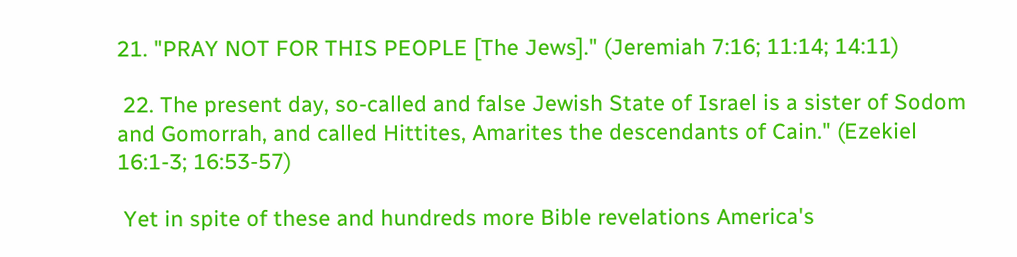21. "PRAY NOT FOR THIS PEOPLE [The Jews]." (Jeremiah 7:16; 11:14; 14:11)

 22. The present day, so-called and false Jewish State of Israel is a sister of Sodom and Gomorrah, and called Hittites, Amarites the descendants of Cain." (Ezekiel 16:1-3; 16:53-57)

 Yet in spite of these and hundreds more Bible revelations America's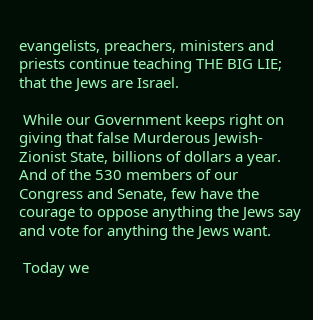evangelists, preachers, ministers and priests continue teaching THE BIG LIE; that the Jews are Israel.

 While our Government keeps right on giving that false Murderous Jewish-Zionist State, billions of dollars a year. And of the 530 members of our Congress and Senate, few have the courage to oppose anything the Jews say and vote for anything the Jews want.

 Today we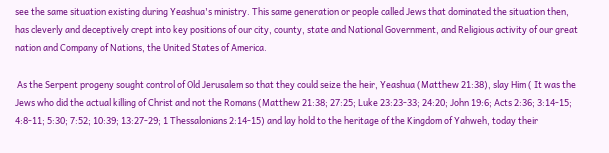see the same situation existing during Yeashua's ministry. This same generation or people called Jews that dominated the situation then, has cleverly and deceptively crept into key positions of our city, county, state and National Government, and Religious activity of our great nation and Company of Nations, the United States of America.

 As the Serpent progeny sought control of Old Jerusalem so that they could seize the heir, Yeashua (Matthew 21:38), slay Him ( It was the Jews who did the actual killing of Christ and not the Romans (Matthew 21:38; 27:25; Luke 23:23-33; 24:20; John 19:6; Acts 2:36; 3:14-15; 4:8-11; 5:30; 7:52; 10:39; 13:27-29; 1 Thessalonians 2:14-15) and lay hold to the heritage of the Kingdom of Yahweh, today their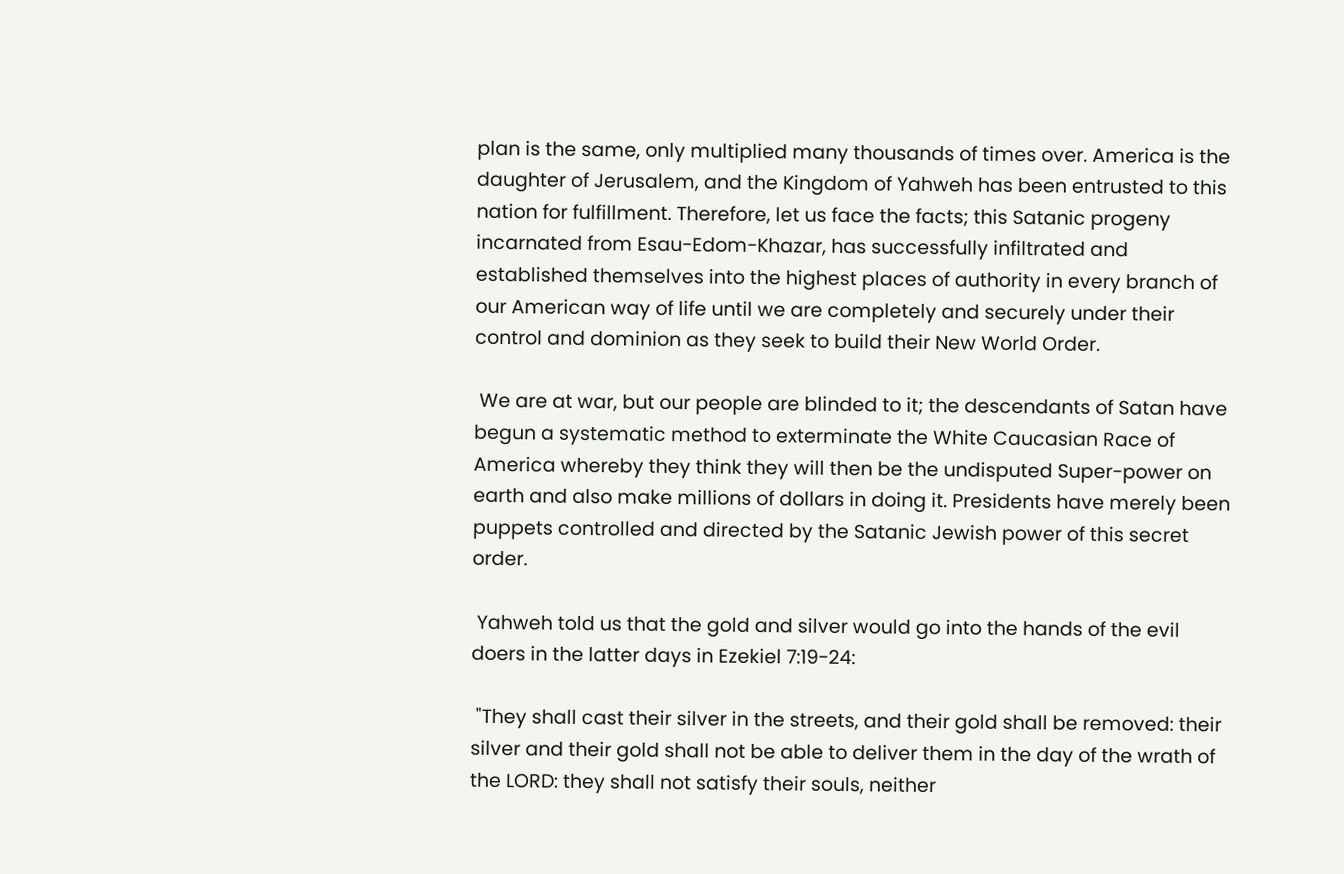plan is the same, only multiplied many thousands of times over. America is the daughter of Jerusalem, and the Kingdom of Yahweh has been entrusted to this nation for fulfillment. Therefore, let us face the facts; this Satanic progeny incarnated from Esau-Edom-Khazar, has successfully infiltrated and established themselves into the highest places of authority in every branch of our American way of life until we are completely and securely under their control and dominion as they seek to build their New World Order.

 We are at war, but our people are blinded to it; the descendants of Satan have begun a systematic method to exterminate the White Caucasian Race of America whereby they think they will then be the undisputed Super-power on earth and also make millions of dollars in doing it. Presidents have merely been puppets controlled and directed by the Satanic Jewish power of this secret order.

 Yahweh told us that the gold and silver would go into the hands of the evil doers in the latter days in Ezekiel 7:19-24:

 "They shall cast their silver in the streets, and their gold shall be removed: their silver and their gold shall not be able to deliver them in the day of the wrath of the LORD: they shall not satisfy their souls, neither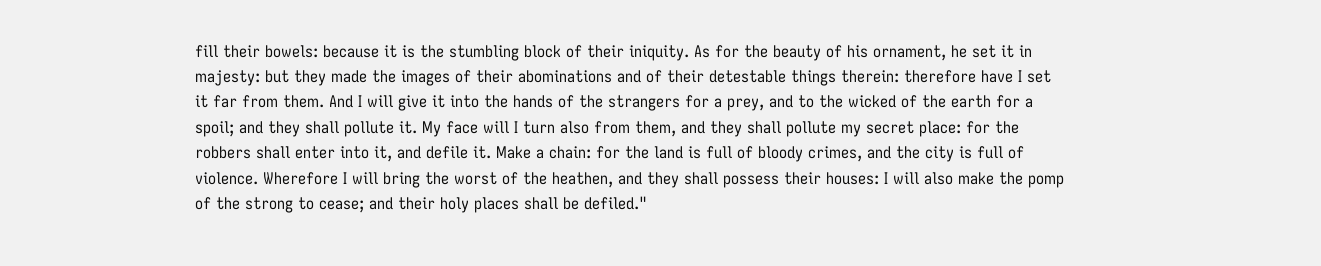fill their bowels: because it is the stumbling block of their iniquity. As for the beauty of his ornament, he set it in majesty: but they made the images of their abominations and of their detestable things therein: therefore have I set it far from them. And I will give it into the hands of the strangers for a prey, and to the wicked of the earth for a spoil; and they shall pollute it. My face will I turn also from them, and they shall pollute my secret place: for the robbers shall enter into it, and defile it. Make a chain: for the land is full of bloody crimes, and the city is full of violence. Wherefore I will bring the worst of the heathen, and they shall possess their houses: I will also make the pomp of the strong to cease; and their holy places shall be defiled."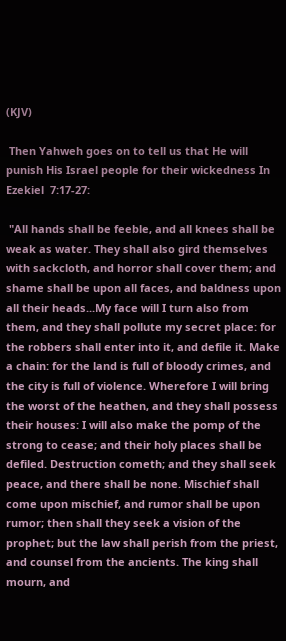(KJV)

 Then Yahweh goes on to tell us that He will punish His Israel people for their wickedness In Ezekiel  7:17-27:

 "All hands shall be feeble, and all knees shall be weak as water. They shall also gird themselves with sackcloth, and horror shall cover them; and shame shall be upon all faces, and baldness upon all their heads...My face will I turn also from them, and they shall pollute my secret place: for the robbers shall enter into it, and defile it. Make a chain: for the land is full of bloody crimes, and the city is full of violence. Wherefore I will bring the worst of the heathen, and they shall possess their houses: I will also make the pomp of the strong to cease; and their holy places shall be defiled. Destruction cometh; and they shall seek peace, and there shall be none. Mischief shall come upon mischief, and rumor shall be upon rumor; then shall they seek a vision of the prophet; but the law shall perish from the priest, and counsel from the ancients. The king shall mourn, and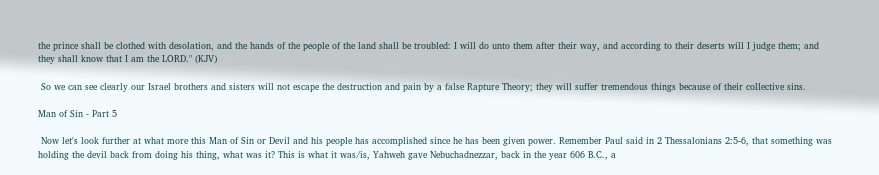the prince shall be clothed with desolation, and the hands of the people of the land shall be troubled: I will do unto them after their way, and according to their deserts will I judge them; and they shall know that I am the LORD." (KJV)

 So we can see clearly our Israel brothers and sisters will not escape the destruction and pain by a false Rapture Theory; they will suffer tremendous things because of their collective sins.

Man of Sin - Part 5

 Now let's look further at what more this Man of Sin or Devil and his people has accomplished since he has been given power. Remember Paul said in 2 Thessalonians 2:5-6, that something was holding the devil back from doing his thing, what was it? This is what it was/is, Yahweh gave Nebuchadnezzar, back in the year 606 B.C., a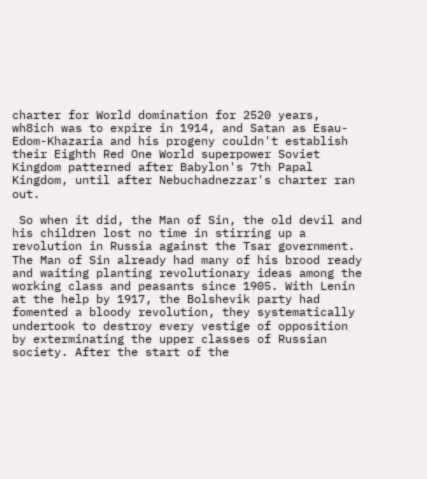charter for World domination for 2520 years, wh8ich was to expire in 1914, and Satan as Esau-Edom-Khazaria and his progeny couldn't establish their Eighth Red One World superpower Soviet Kingdom patterned after Babylon's 7th Papal Kingdom, until after Nebuchadnezzar's charter ran out.

 So when it did, the Man of Sin, the old devil and his children lost no time in stirring up a revolution in Russia against the Tsar government. The Man of Sin already had many of his brood ready and waiting planting revolutionary ideas among the working class and peasants since 1905. With Lenin at the help by 1917, the Bolshevik party had fomented a bloody revolution, they systematically undertook to destroy every vestige of opposition by exterminating the upper classes of Russian society. After the start of the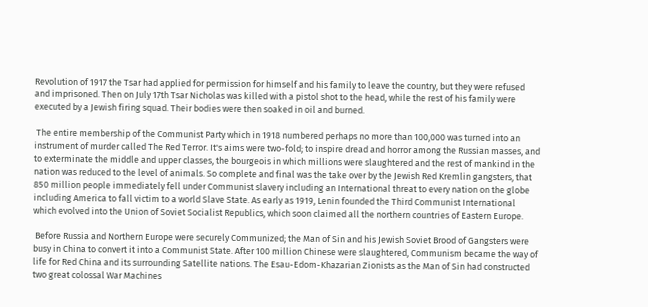Revolution of 1917 the Tsar had applied for permission for himself and his family to leave the country, but they were refused and imprisoned. Then on July 17th Tsar Nicholas was killed with a pistol shot to the head, while the rest of his family were executed by a Jewish firing squad. Their bodies were then soaked in oil and burned.

 The entire membership of the Communist Party which in 1918 numbered perhaps no more than 100,000 was turned into an instrument of murder called The Red Terror. It's aims were two-fold; to inspire dread and horror among the Russian masses, and to exterminate the middle and upper classes, the bourgeois in which millions were slaughtered and the rest of mankind in the nation was reduced to the level of animals. So complete and final was the take over by the Jewish Red Kremlin gangsters, that 850 million people immediately fell under Communist slavery including an International threat to every nation on the globe including America to fall victim to a world Slave State. As early as 1919, Lenin founded the Third Communist International which evolved into the Union of Soviet Socialist Republics, which soon claimed all the northern countries of Eastern Europe.

 Before Russia and Northern Europe were securely Communized; the Man of Sin and his Jewish Soviet Brood of Gangsters were busy in China to convert it into a Communist State. After 100 million Chinese were slaughtered, Communism became the way of life for Red China and its surrounding Satellite nations. The Esau-Edom-Khazarian Zionists as the Man of Sin had constructed two great colossal War Machines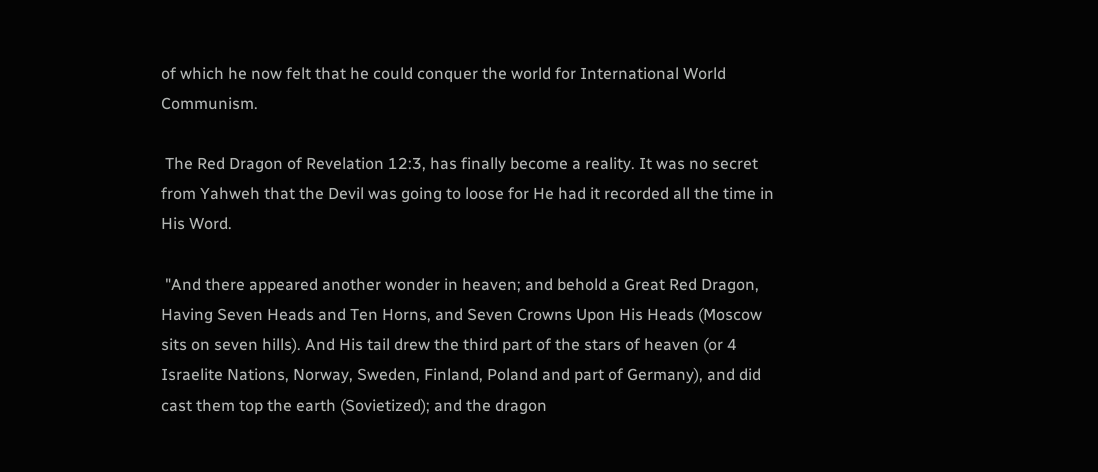of which he now felt that he could conquer the world for International World Communism.

 The Red Dragon of Revelation 12:3, has finally become a reality. It was no secret from Yahweh that the Devil was going to loose for He had it recorded all the time in His Word.

 "And there appeared another wonder in heaven; and behold a Great Red Dragon, Having Seven Heads and Ten Horns, and Seven Crowns Upon His Heads (Moscow sits on seven hills). And His tail drew the third part of the stars of heaven (or 4 Israelite Nations, Norway, Sweden, Finland, Poland and part of Germany), and did cast them top the earth (Sovietized); and the dragon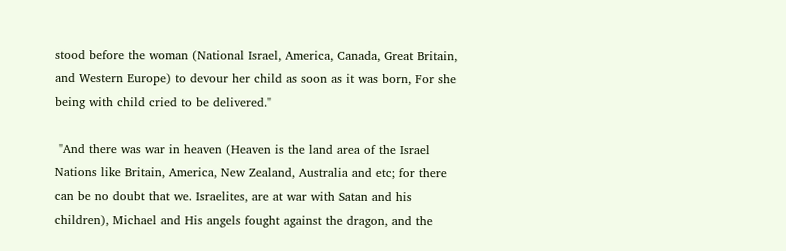stood before the woman (National Israel, America, Canada, Great Britain, and Western Europe) to devour her child as soon as it was born, For she being with child cried to be delivered."

 "And there was war in heaven (Heaven is the land area of the Israel Nations like Britain, America, New Zealand, Australia and etc; for there can be no doubt that we. Israelites, are at war with Satan and his children), Michael and His angels fought against the dragon, and the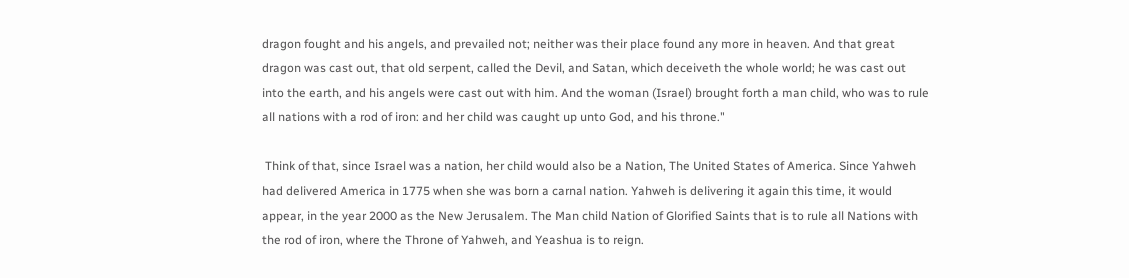dragon fought and his angels, and prevailed not; neither was their place found any more in heaven. And that great dragon was cast out, that old serpent, called the Devil, and Satan, which deceiveth the whole world; he was cast out into the earth, and his angels were cast out with him. And the woman (Israel) brought forth a man child, who was to rule all nations with a rod of iron: and her child was caught up unto God, and his throne."

 Think of that, since Israel was a nation, her child would also be a Nation, The United States of America. Since Yahweh had delivered America in 1775 when she was born a carnal nation. Yahweh is delivering it again this time, it would appear, in the year 2000 as the New Jerusalem. The Man child Nation of Glorified Saints that is to rule all Nations with the rod of iron, where the Throne of Yahweh, and Yeashua is to reign.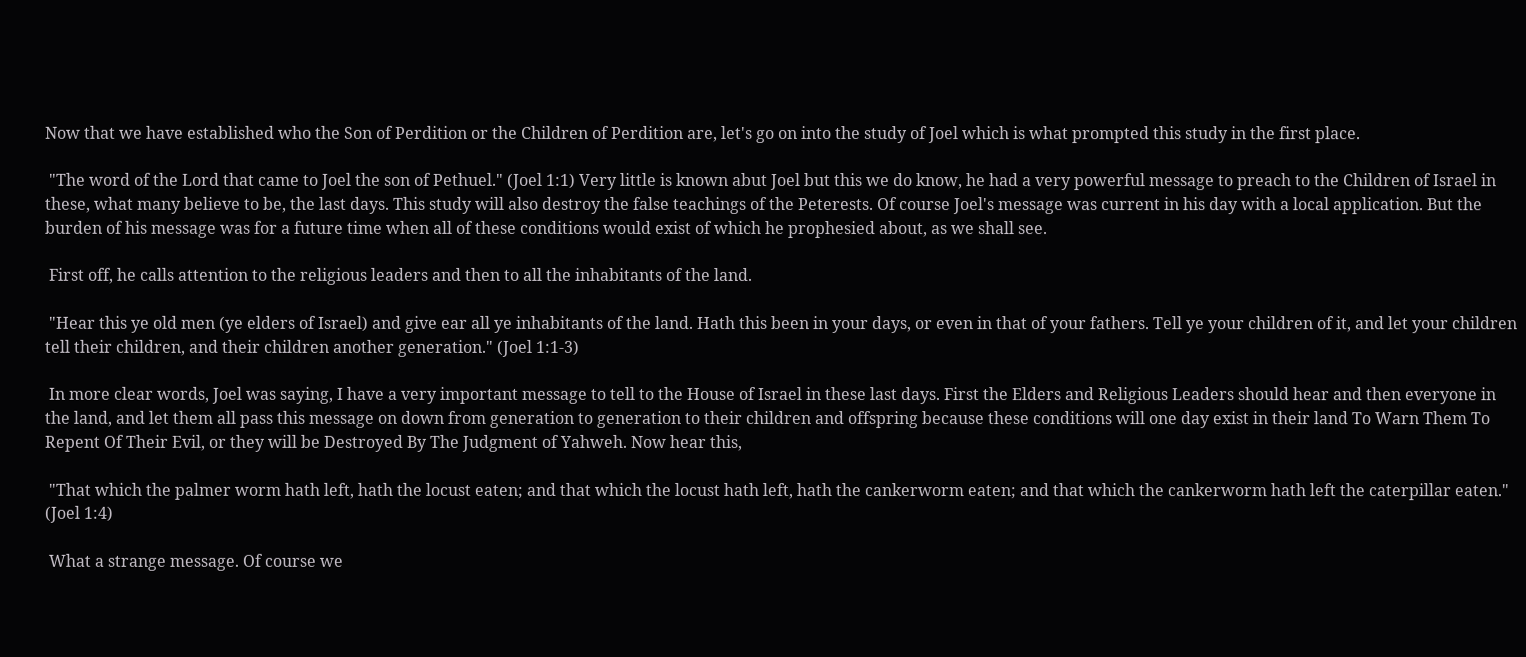Now that we have established who the Son of Perdition or the Children of Perdition are, let's go on into the study of Joel which is what prompted this study in the first place.

 "The word of the Lord that came to Joel the son of Pethuel." (Joel 1:1) Very little is known abut Joel but this we do know, he had a very powerful message to preach to the Children of Israel in these, what many believe to be, the last days. This study will also destroy the false teachings of the Peterests. Of course Joel's message was current in his day with a local application. But the burden of his message was for a future time when all of these conditions would exist of which he prophesied about, as we shall see.

 First off, he calls attention to the religious leaders and then to all the inhabitants of the land.

 "Hear this ye old men (ye elders of Israel) and give ear all ye inhabitants of the land. Hath this been in your days, or even in that of your fathers. Tell ye your children of it, and let your children tell their children, and their children another generation." (Joel 1:1-3)

 In more clear words, Joel was saying, I have a very important message to tell to the House of Israel in these last days. First the Elders and Religious Leaders should hear and then everyone in the land, and let them all pass this message on down from generation to generation to their children and offspring because these conditions will one day exist in their land To Warn Them To Repent Of Their Evil, or they will be Destroyed By The Judgment of Yahweh. Now hear this,

 "That which the palmer worm hath left, hath the locust eaten; and that which the locust hath left, hath the cankerworm eaten; and that which the cankerworm hath left the caterpillar eaten." (Joel 1:4)

 What a strange message. Of course we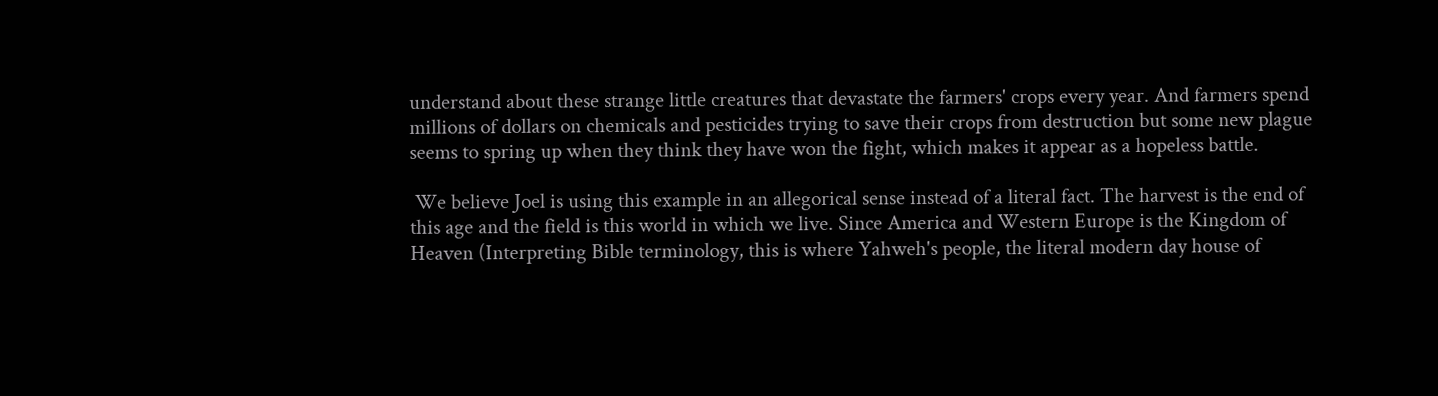understand about these strange little creatures that devastate the farmers' crops every year. And farmers spend millions of dollars on chemicals and pesticides trying to save their crops from destruction but some new plague seems to spring up when they think they have won the fight, which makes it appear as a hopeless battle.

 We believe Joel is using this example in an allegorical sense instead of a literal fact. The harvest is the end of this age and the field is this world in which we live. Since America and Western Europe is the Kingdom of Heaven (Interpreting Bible terminology, this is where Yahweh's people, the literal modern day house of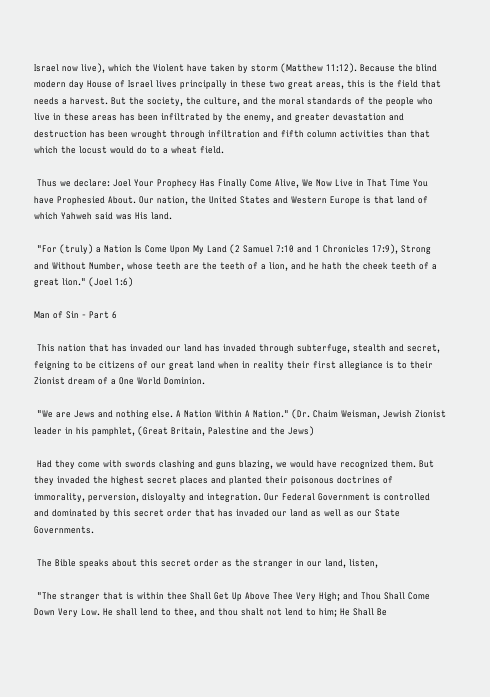Israel now live), which the Violent have taken by storm (Matthew 11:12). Because the blind modern day House of Israel lives principally in these two great areas, this is the field that needs a harvest. But the society, the culture, and the moral standards of the people who live in these areas has been infiltrated by the enemy, and greater devastation and destruction has been wrought through infiltration and fifth column activities than that which the locust would do to a wheat field.

 Thus we declare: Joel Your Prophecy Has Finally Come Alive, We Now Live in That Time You have Prophesied About. Our nation, the United States and Western Europe is that land of which Yahweh said was His land.

 "For (truly) a Nation Is Come Upon My Land (2 Samuel 7:10 and 1 Chronicles 17:9), Strong and Without Number, whose teeth are the teeth of a lion, and he hath the cheek teeth of a great lion." (Joel 1:6)

Man of Sin - Part 6

 This nation that has invaded our land has invaded through subterfuge, stealth and secret, feigning to be citizens of our great land when in reality their first allegiance is to their Zionist dream of a One World Dominion.

 "We are Jews and nothing else. A Nation Within A Nation." (Dr. Chaim Weisman, Jewish Zionist leader in his pamphlet, (Great Britain, Palestine and the Jews)

 Had they come with swords clashing and guns blazing, we would have recognized them. But they invaded the highest secret places and planted their poisonous doctrines of immorality, perversion, disloyalty and integration. Our Federal Government is controlled and dominated by this secret order that has invaded our land as well as our State Governments.

 The Bible speaks about this secret order as the stranger in our land, listen,

 "The stranger that is within thee Shall Get Up Above Thee Very High; and Thou Shall Come Down Very Low. He shall lend to thee, and thou shalt not lend to him; He Shall Be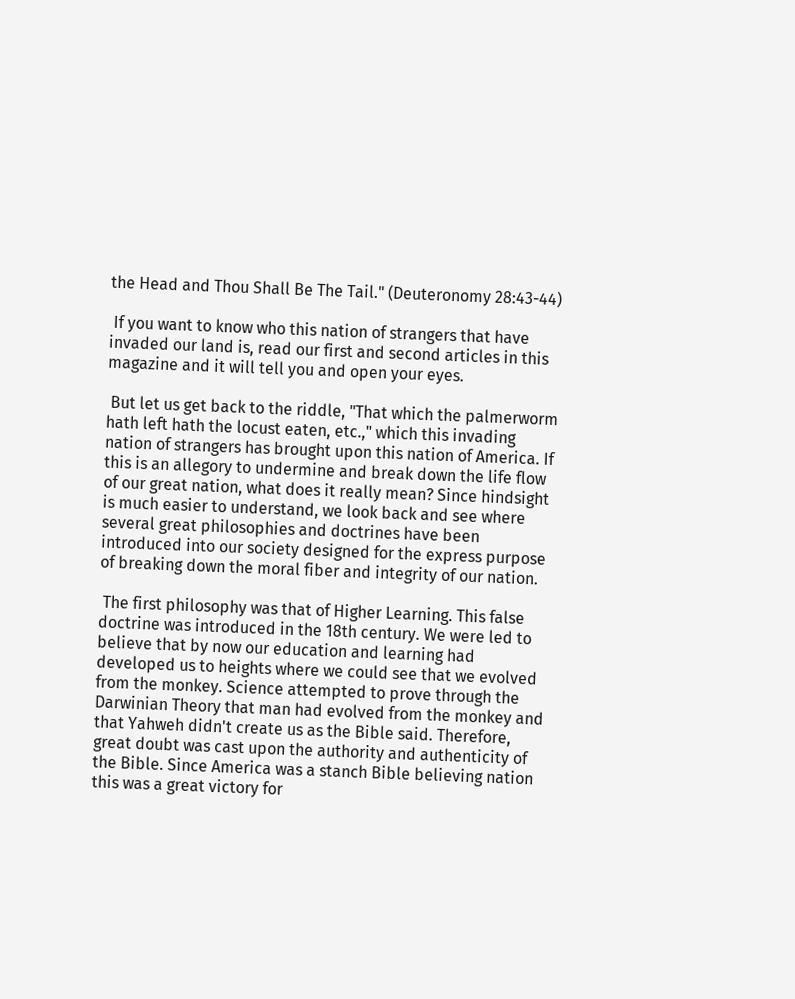the Head and Thou Shall Be The Tail." (Deuteronomy 28:43-44)

 If you want to know who this nation of strangers that have invaded our land is, read our first and second articles in this magazine and it will tell you and open your eyes.

 But let us get back to the riddle, "That which the palmerworm hath left hath the locust eaten, etc.," which this invading nation of strangers has brought upon this nation of America. If this is an allegory to undermine and break down the life flow of our great nation, what does it really mean? Since hindsight is much easier to understand, we look back and see where several great philosophies and doctrines have been introduced into our society designed for the express purpose of breaking down the moral fiber and integrity of our nation.

 The first philosophy was that of Higher Learning. This false doctrine was introduced in the 18th century. We were led to believe that by now our education and learning had developed us to heights where we could see that we evolved from the monkey. Science attempted to prove through the Darwinian Theory that man had evolved from the monkey and that Yahweh didn't create us as the Bible said. Therefore, great doubt was cast upon the authority and authenticity of the Bible. Since America was a stanch Bible believing nation this was a great victory for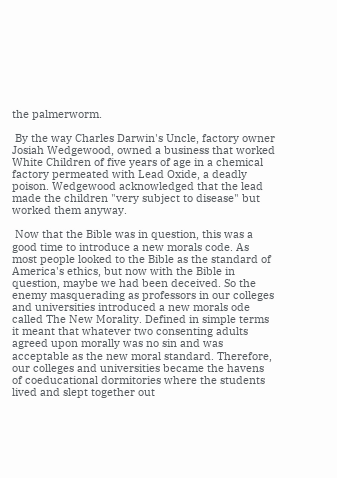the palmerworm.

 By the way Charles Darwin's Uncle, factory owner Josiah Wedgewood, owned a business that worked White Children of five years of age in a chemical factory permeated with Lead Oxide, a deadly poison. Wedgewood acknowledged that the lead made the children "very subject to disease" but worked them anyway.

 Now that the Bible was in question, this was a good time to introduce a new morals code. As most people looked to the Bible as the standard of America's ethics, but now with the Bible in question, maybe we had been deceived. So the enemy masquerading as professors in our colleges and universities introduced a new morals ode called The New Morality. Defined in simple terms it meant that whatever two consenting adults agreed upon morally was no sin and was acceptable as the new moral standard. Therefore, our colleges and universities became the havens of coeducational dormitories where the students lived and slept together out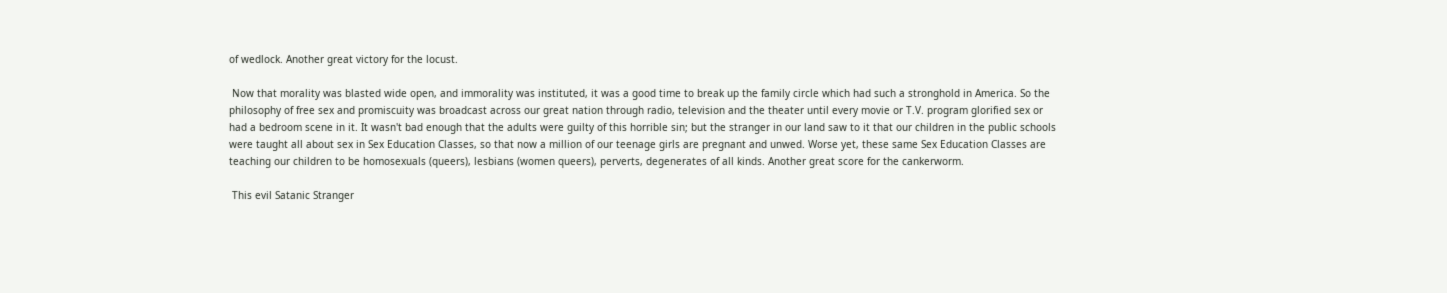of wedlock. Another great victory for the locust.

 Now that morality was blasted wide open, and immorality was instituted, it was a good time to break up the family circle which had such a stronghold in America. So the philosophy of free sex and promiscuity was broadcast across our great nation through radio, television and the theater until every movie or T.V. program glorified sex or had a bedroom scene in it. It wasn't bad enough that the adults were guilty of this horrible sin; but the stranger in our land saw to it that our children in the public schools were taught all about sex in Sex Education Classes, so that now a million of our teenage girls are pregnant and unwed. Worse yet, these same Sex Education Classes are teaching our children to be homosexuals (queers), lesbians (women queers), perverts, degenerates of all kinds. Another great score for the cankerworm.

 This evil Satanic Stranger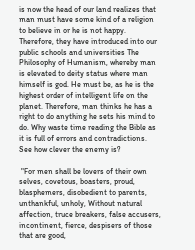is now the head of our land realizes that man must have some kind of a religion to believe in or he is not happy. Therefore, they have introduced into our public schools and universities The Philosophy of Humanism, whereby man is elevated to deity status where man himself is god. He must be, as he is the highest order of intelligent life on the planet. Therefore, man thinks he has a right to do anything he sets his mind to do. Why waste time reading the Bible as it is full of errors and contradictions. See how clever the enemy is?

 "For men shall be lovers of their own selves, covetous, boasters, proud, blasphemers, disobedient to parents, unthankful, unholy, Without natural affection, truce breakers, false accusers, incontinent, fierce, despisers of those that are good,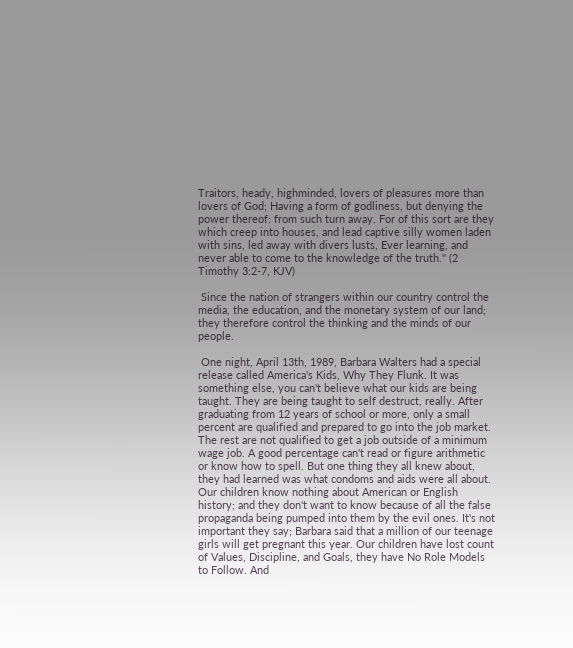Traitors, heady, highminded, lovers of pleasures more than lovers of God; Having a form of godliness, but denying the power thereof: from such turn away. For of this sort are they which creep into houses, and lead captive silly women laden with sins, led away with divers lusts, Ever learning, and never able to come to the knowledge of the truth." (2 Timothy 3:2-7, KJV)

 Since the nation of strangers within our country control the media, the education, and the monetary system of our land; they therefore control the thinking and the minds of our people.

 One night, April 13th, 1989, Barbara Walters had a special release called America's Kids, Why They Flunk. It was something else, you can't believe what our kids are being taught. They are being taught to self destruct, really. After graduating from 12 years of school or more, only a small percent are qualified and prepared to go into the job market. The rest are not qualified to get a job outside of a minimum wage job. A good percentage can't read or figure arithmetic or know how to spell. But one thing they all knew about, they had learned was what condoms and aids were all about. Our children know nothing about American or English history; and they don't want to know because of all the false propaganda being pumped into them by the evil ones. It's not important they say; Barbara said that a million of our teenage girls will get pregnant this year. Our children have lost count of Values, Discipline, and Goals, they have No Role Models to Follow. And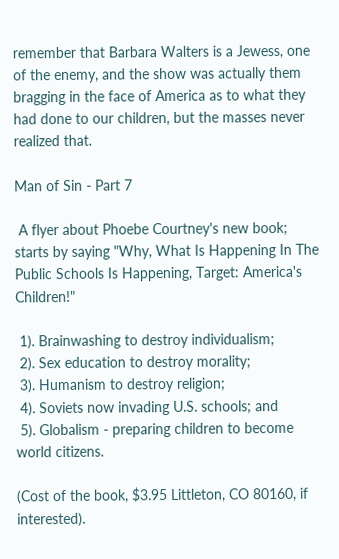remember that Barbara Walters is a Jewess, one of the enemy, and the show was actually them bragging in the face of America as to what they had done to our children, but the masses never realized that.

Man of Sin - Part 7

 A flyer about Phoebe Courtney's new book; starts by saying "Why, What Is Happening In The Public Schools Is Happening, Target: America's Children!"

 1). Brainwashing to destroy individualism;
 2). Sex education to destroy morality;
 3). Humanism to destroy religion;
 4). Soviets now invading U.S. schools; and
 5). Globalism - preparing children to become world citizens.

(Cost of the book, $3.95 Littleton, CO 80160, if interested).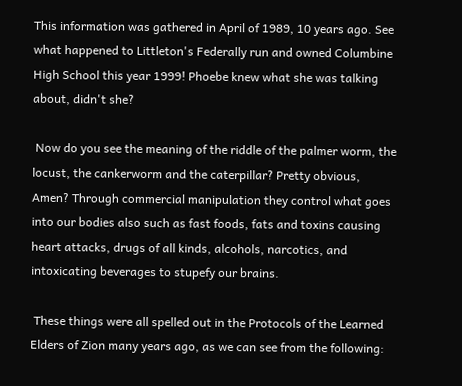This information was gathered in April of 1989, 10 years ago. See what happened to Littleton's Federally run and owned Columbine High School this year 1999! Phoebe knew what she was talking about, didn't she?

 Now do you see the meaning of the riddle of the palmer worm, the locust, the cankerworm and the caterpillar? Pretty obvious, Amen? Through commercial manipulation they control what goes into our bodies also such as fast foods, fats and toxins causing heart attacks, drugs of all kinds, alcohols, narcotics, and intoxicating beverages to stupefy our brains.

 These things were all spelled out in the Protocols of the Learned Elders of Zion many years ago, as we can see from the following: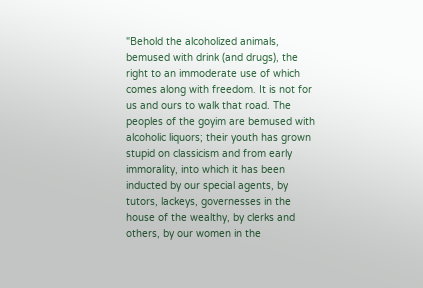"Behold the alcoholized animals, bemused with drink (and drugs), the right to an immoderate use of which comes along with freedom. It is not for us and ours to walk that road. The peoples of the goyim are bemused with alcoholic liquors; their youth has grown stupid on classicism and from early immorality, into which it has been inducted by our special agents, by tutors, lackeys, governesses in the house of the wealthy, by clerks and others, by our women in the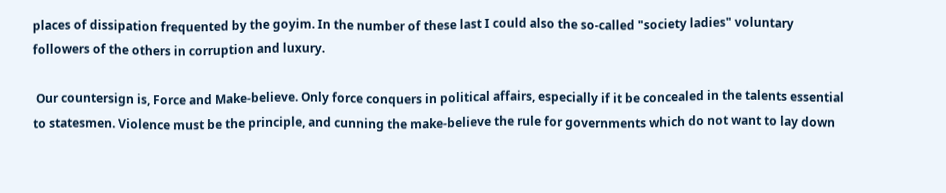places of dissipation frequented by the goyim. In the number of these last I could also the so-called "society ladies" voluntary followers of the others in corruption and luxury.

 Our countersign is, Force and Make-believe. Only force conquers in political affairs, especially if it be concealed in the talents essential to statesmen. Violence must be the principle, and cunning the make-believe the rule for governments which do not want to lay down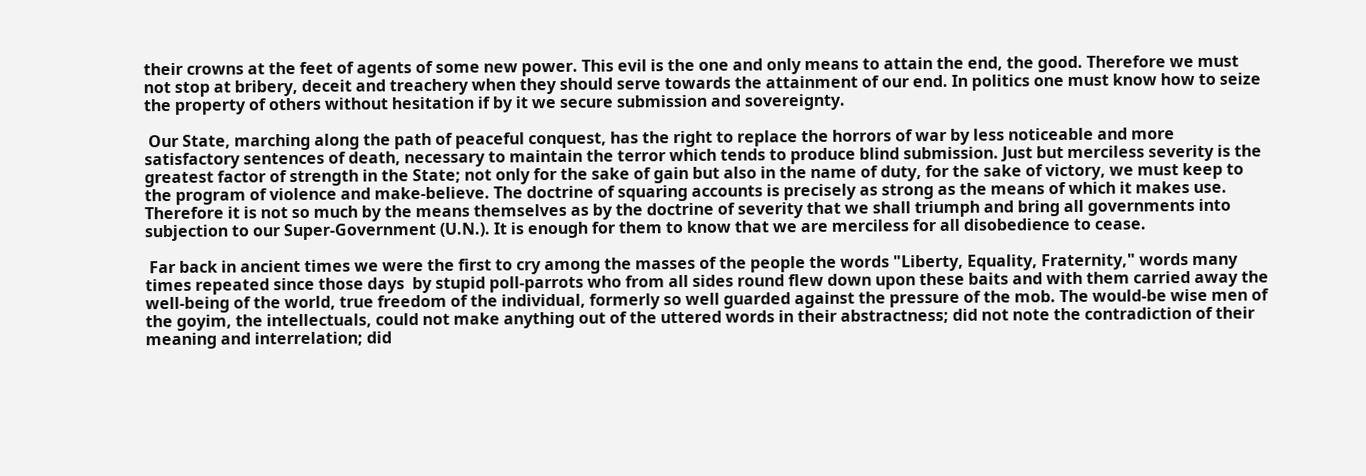their crowns at the feet of agents of some new power. This evil is the one and only means to attain the end, the good. Therefore we must not stop at bribery, deceit and treachery when they should serve towards the attainment of our end. In politics one must know how to seize the property of others without hesitation if by it we secure submission and sovereignty.

 Our State, marching along the path of peaceful conquest, has the right to replace the horrors of war by less noticeable and more satisfactory sentences of death, necessary to maintain the terror which tends to produce blind submission. Just but merciless severity is the greatest factor of strength in the State; not only for the sake of gain but also in the name of duty, for the sake of victory, we must keep to the program of violence and make-believe. The doctrine of squaring accounts is precisely as strong as the means of which it makes use. Therefore it is not so much by the means themselves as by the doctrine of severity that we shall triumph and bring all governments into subjection to our Super-Government (U.N.). It is enough for them to know that we are merciless for all disobedience to cease.

 Far back in ancient times we were the first to cry among the masses of the people the words "Liberty, Equality, Fraternity," words many times repeated since those days  by stupid poll-parrots who from all sides round flew down upon these baits and with them carried away the well-being of the world, true freedom of the individual, formerly so well guarded against the pressure of the mob. The would-be wise men of the goyim, the intellectuals, could not make anything out of the uttered words in their abstractness; did not note the contradiction of their meaning and interrelation; did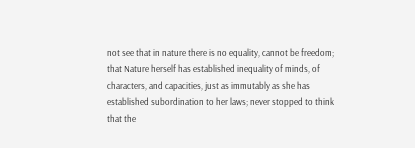not see that in nature there is no equality, cannot be freedom; that Nature herself has established inequality of minds, of characters, and capacities, just as immutably as she has established subordination to her laws; never stopped to think that the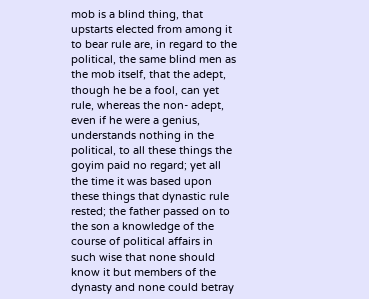mob is a blind thing, that upstarts elected from among it to bear rule are, in regard to the political, the same blind men as the mob itself, that the adept, though he be a fool, can yet rule, whereas the non- adept, even if he were a genius, understands nothing in the political, to all these things the goyim paid no regard; yet all the time it was based upon these things that dynastic rule rested; the father passed on to the son a knowledge of the course of political affairs in such wise that none should know it but members of the dynasty and none could betray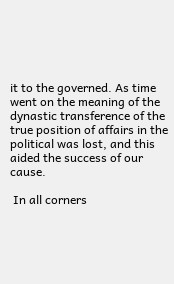it to the governed. As time went on the meaning of the dynastic transference of the true position of affairs in the political was lost, and this aided the success of our cause.

 In all corners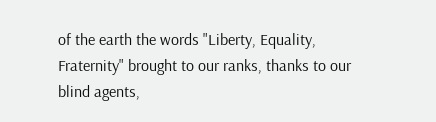of the earth the words "Liberty, Equality, Fraternity" brought to our ranks, thanks to our blind agents,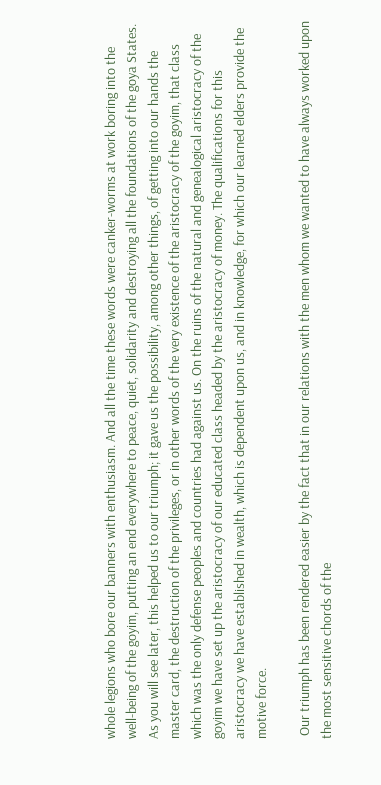whole legions who bore our banners with enthusiasm. And all the time these words were canker-worms at work boring into the well-being of the goyim, putting an end everywhere to peace, quiet, solidarity and destroying all the foundations of the goya States. As you will see later, this helped us to our triumph; it gave us the possibility, among other things, of getting into our hands the master card, the destruction of the privileges, or in other words of the very existence of the aristocracy of the goyim, that class which was the only defense peoples and countries had against us. On the ruins of the natural and genealogical aristocracy of the goyim we have set up the aristocracy of our educated class headed by the aristocracy of money. The qualifications for this aristocracy we have established in wealth, which is dependent upon us, and in knowledge, for which our learned elders provide the motive force.

 Our triumph has been rendered easier by the fact that in our relations with the men whom we wanted to have always worked upon the most sensitive chords of the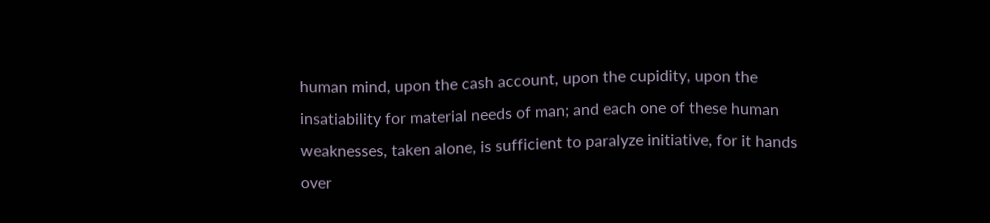human mind, upon the cash account, upon the cupidity, upon the insatiability for material needs of man; and each one of these human weaknesses, taken alone, is sufficient to paralyze initiative, for it hands over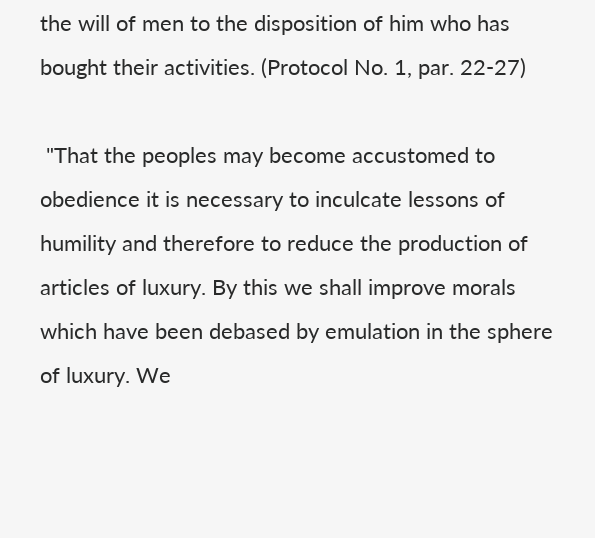the will of men to the disposition of him who has bought their activities. (Protocol No. 1, par. 22-27)

 "That the peoples may become accustomed to obedience it is necessary to inculcate lessons of humility and therefore to reduce the production of articles of luxury. By this we shall improve morals which have been debased by emulation in the sphere of luxury. We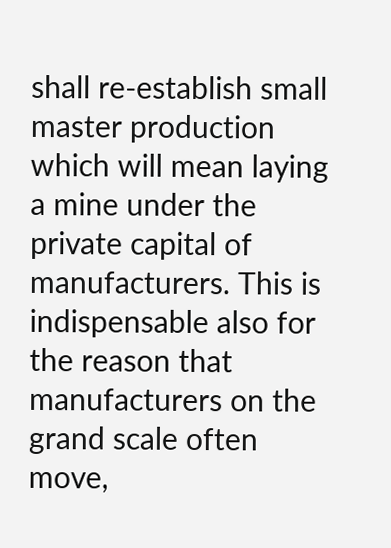shall re-establish small master production which will mean laying a mine under the private capital of manufacturers. This is indispensable also for the reason that manufacturers on the grand scale often move,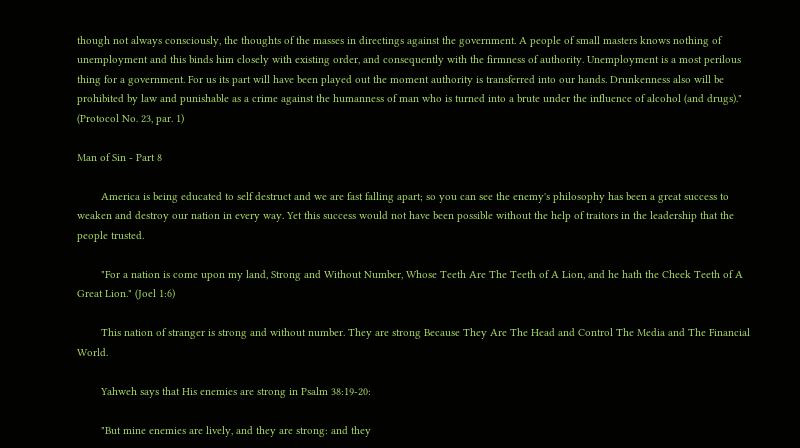though not always consciously, the thoughts of the masses in directings against the government. A people of small masters knows nothing of unemployment and this binds him closely with existing order, and consequently with the firmness of authority. Unemployment is a most perilous thing for a government. For us its part will have been played out the moment authority is transferred into our hands. Drunkenness also will be prohibited by law and punishable as a crime against the humanness of man who is turned into a brute under the influence of alcohol (and drugs)." (Protocol No. 23, par. 1)

Man of Sin - Part 8

        America is being educated to self destruct and we are fast falling apart; so you can see the enemy's philosophy has been a great success to weaken and destroy our nation in every way. Yet this success would not have been possible without the help of traitors in the leadership that the people trusted.

        "For a nation is come upon my land, Strong and Without Number, Whose Teeth Are The Teeth of A Lion, and he hath the Cheek Teeth of A Great Lion." (Joel 1:6)

        This nation of stranger is strong and without number. They are strong Because They Are The Head and Control The Media and The Financial World.

        Yahweh says that His enemies are strong in Psalm 38:19-20:

        "But mine enemies are lively, and they are strong: and they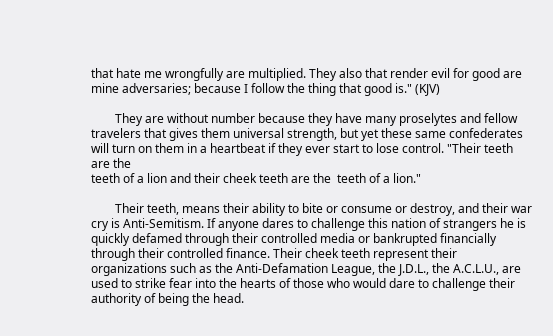that hate me wrongfully are multiplied. They also that render evil for good are mine adversaries; because I follow the thing that good is." (KJV)

        They are without number because they have many proselytes and fellow travelers that gives them universal strength, but yet these same confederates will turn on them in a heartbeat if they ever start to lose control. "Their teeth are the
teeth of a lion and their cheek teeth are the  teeth of a lion."

        Their teeth, means their ability to bite or consume or destroy, and their war cry is Anti-Semitism. If anyone dares to challenge this nation of strangers he is quickly defamed through their controlled media or bankrupted financially through their controlled finance. Their cheek teeth represent their organizations such as the Anti-Defamation League, the J.D.L., the A.C.L.U., are used to strike fear into the hearts of those who would dare to challenge their authority of being the head.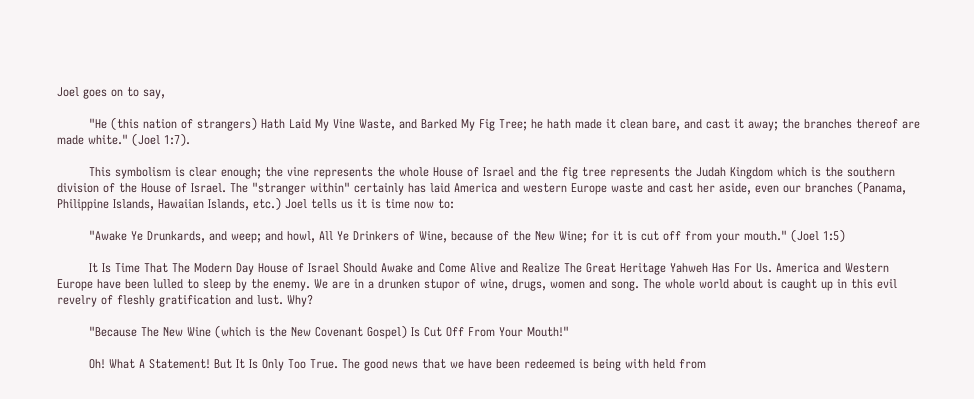Joel goes on to say,

        "He (this nation of strangers) Hath Laid My Vine Waste, and Barked My Fig Tree; he hath made it clean bare, and cast it away; the branches thereof are made white." (Joel 1:7).

        This symbolism is clear enough; the vine represents the whole House of Israel and the fig tree represents the Judah Kingdom which is the southern division of the House of Israel. The "stranger within" certainly has laid America and western Europe waste and cast her aside, even our branches (Panama, Philippine Islands, Hawaiian Islands, etc.) Joel tells us it is time now to:

        "Awake Ye Drunkards, and weep; and howl, All Ye Drinkers of Wine, because of the New Wine; for it is cut off from your mouth." (Joel 1:5)

        It Is Time That The Modern Day House of Israel Should Awake and Come Alive and Realize The Great Heritage Yahweh Has For Us. America and Western Europe have been lulled to sleep by the enemy. We are in a drunken stupor of wine, drugs, women and song. The whole world about is caught up in this evil revelry of fleshly gratification and lust. Why?

        "Because The New Wine (which is the New Covenant Gospel) Is Cut Off From Your Mouth!"

        Oh! What A Statement! But It Is Only Too True. The good news that we have been redeemed is being with held from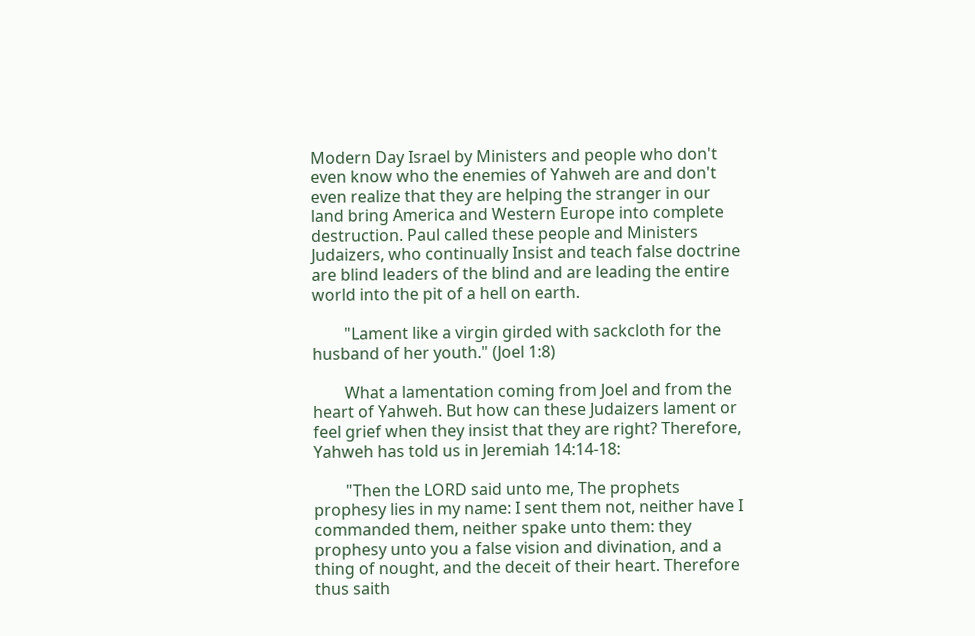Modern Day Israel by Ministers and people who don't even know who the enemies of Yahweh are and don't even realize that they are helping the stranger in our land bring America and Western Europe into complete destruction. Paul called these people and Ministers Judaizers, who continually Insist and teach false doctrine are blind leaders of the blind and are leading the entire world into the pit of a hell on earth.

        "Lament like a virgin girded with sackcloth for the husband of her youth." (Joel 1:8)

        What a lamentation coming from Joel and from the heart of Yahweh. But how can these Judaizers lament or feel grief when they insist that they are right? Therefore, Yahweh has told us in Jeremiah 14:14-18:

        "Then the LORD said unto me, The prophets prophesy lies in my name: I sent them not, neither have I commanded them, neither spake unto them: they prophesy unto you a false vision and divination, and a thing of nought, and the deceit of their heart. Therefore thus saith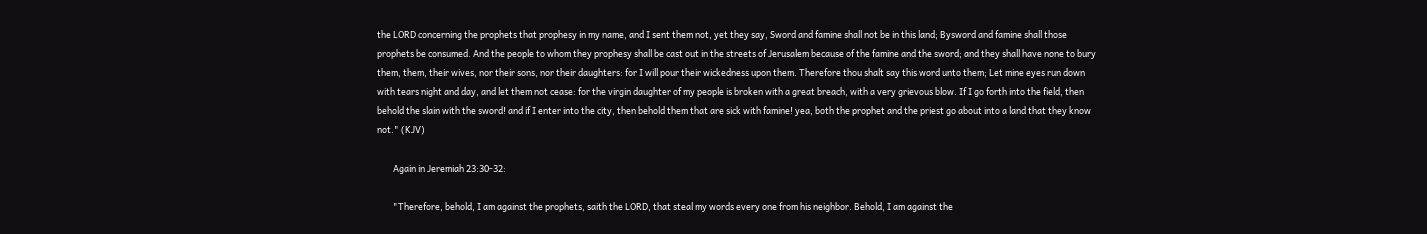the LORD concerning the prophets that prophesy in my name, and I sent them not, yet they say, Sword and famine shall not be in this land; Bysword and famine shall those prophets be consumed. And the people to whom they prophesy shall be cast out in the streets of Jerusalem because of the famine and the sword; and they shall have none to bury them, them, their wives, nor their sons, nor their daughters: for I will pour their wickedness upon them. Therefore thou shalt say this word unto them; Let mine eyes run down with tears night and day, and let them not cease: for the virgin daughter of my people is broken with a great breach, with a very grievous blow. If I go forth into the field, then behold the slain with the sword! and if I enter into the city, then behold them that are sick with famine! yea, both the prophet and the priest go about into a land that they know not." (KJV)

        Again in Jeremiah 23:30-32:

        "Therefore, behold, I am against the prophets, saith the LORD, that steal my words every one from his neighbor. Behold, I am against the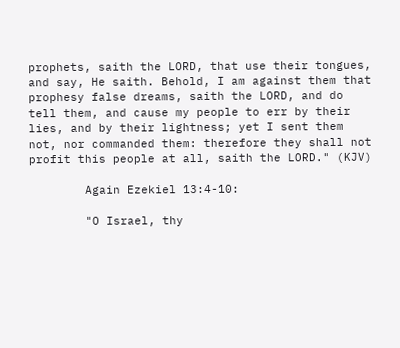prophets, saith the LORD, that use their tongues, and say, He saith. Behold, I am against them that prophesy false dreams, saith the LORD, and do tell them, and cause my people to err by their lies, and by their lightness; yet I sent them not, nor commanded them: therefore they shall not profit this people at all, saith the LORD." (KJV)

        Again Ezekiel 13:4-10:

        "O Israel, thy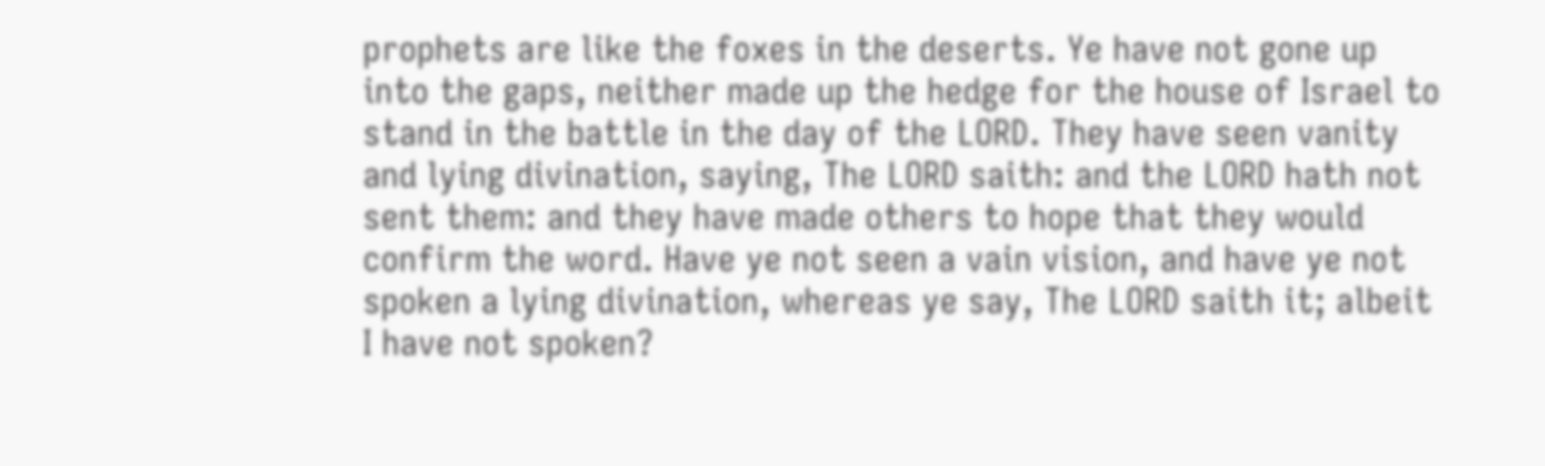prophets are like the foxes in the deserts. Ye have not gone up into the gaps, neither made up the hedge for the house of Israel to stand in the battle in the day of the LORD. They have seen vanity and lying divination, saying, The LORD saith: and the LORD hath not sent them: and they have made others to hope that they would confirm the word. Have ye not seen a vain vision, and have ye not spoken a lying divination, whereas ye say, The LORD saith it; albeit I have not spoken?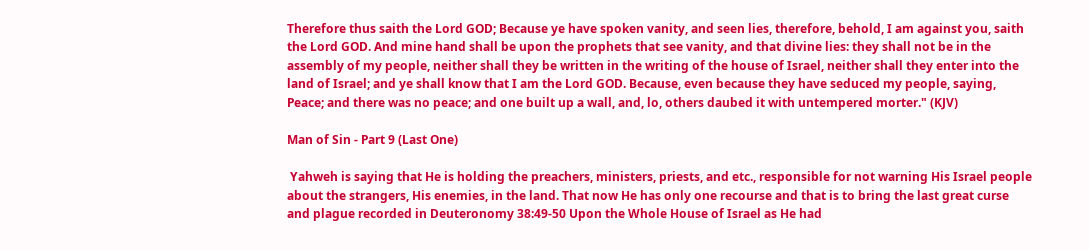Therefore thus saith the Lord GOD; Because ye have spoken vanity, and seen lies, therefore, behold, I am against you, saith the Lord GOD. And mine hand shall be upon the prophets that see vanity, and that divine lies: they shall not be in the assembly of my people, neither shall they be written in the writing of the house of Israel, neither shall they enter into the land of Israel; and ye shall know that I am the Lord GOD. Because, even because they have seduced my people, saying, Peace; and there was no peace; and one built up a wall, and, lo, others daubed it with untempered morter." (KJV)

Man of Sin - Part 9 (Last One)

 Yahweh is saying that He is holding the preachers, ministers, priests, and etc., responsible for not warning His Israel people about the strangers, His enemies, in the land. That now He has only one recourse and that is to bring the last great curse and plague recorded in Deuteronomy 38:49-50 Upon the Whole House of Israel as He had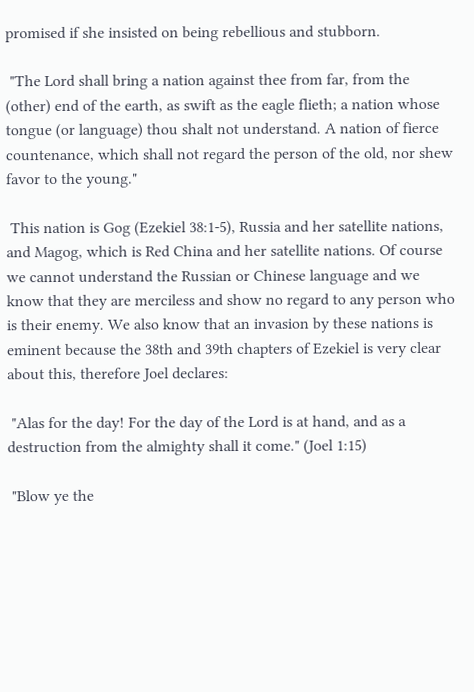promised if she insisted on being rebellious and stubborn.

 "The Lord shall bring a nation against thee from far, from the (other) end of the earth, as swift as the eagle flieth; a nation whose tongue (or language) thou shalt not understand. A nation of fierce countenance, which shall not regard the person of the old, nor shew favor to the young."

 This nation is Gog (Ezekiel 38:1-5), Russia and her satellite nations, and Magog, which is Red China and her satellite nations. Of course we cannot understand the Russian or Chinese language and we know that they are merciless and show no regard to any person who is their enemy. We also know that an invasion by these nations is eminent because the 38th and 39th chapters of Ezekiel is very clear about this, therefore Joel declares:

 "Alas for the day! For the day of the Lord is at hand, and as a destruction from the almighty shall it come." (Joel 1:15)

 "Blow ye the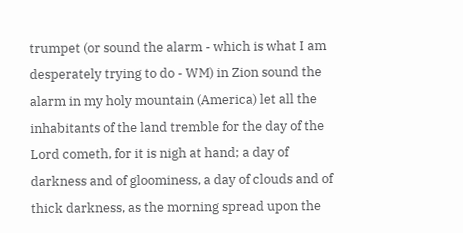trumpet (or sound the alarm - which is what I am desperately trying to do - WM) in Zion sound the alarm in my holy mountain (America) let all the inhabitants of the land tremble for the day of the Lord cometh, for it is nigh at hand; a day of darkness and of gloominess, a day of clouds and of thick darkness, as the morning spread upon the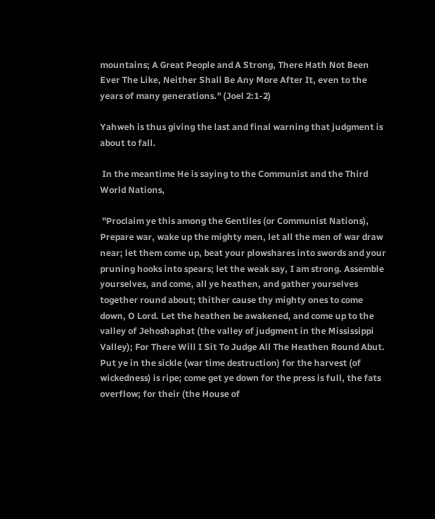mountains; A Great People and A Strong, There Hath Not Been Ever The Like, Neither Shall Be Any More After It, even to the years of many generations." (Joel 2:1-2)

Yahweh is thus giving the last and final warning that judgment is about to fall.

 In the meantime He is saying to the Communist and the Third World Nations,

 "Proclaim ye this among the Gentiles (or Communist Nations), Prepare war, wake up the mighty men, let all the men of war draw near; let them come up, beat your plowshares into swords and your pruning hooks into spears; let the weak say, I am strong. Assemble yourselves, and come, all ye heathen, and gather yourselves together round about; thither cause thy mighty ones to come down, O Lord. Let the heathen be awakened, and come up to the valley of Jehoshaphat (the valley of judgment in the Mississippi Valley); For There Will I Sit To Judge All The Heathen Round Abut. Put ye in the sickle (war time destruction) for the harvest (of wickedness) is ripe; come get ye down for the press is full, the fats overflow; for their (the House of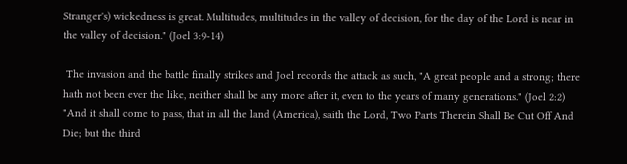Stranger's) wickedness is great. Multitudes, multitudes in the valley of decision, for the day of the Lord is near in the valley of decision." (Joel 3:9-14)

 The invasion and the battle finally strikes and Joel records the attack as such, "A great people and a strong; there hath not been ever the like, neither shall be any more after it, even to the years of many generations." (Joel 2:2) "And it shall come to pass, that in all the land (America), saith the Lord, Two Parts Therein Shall Be Cut Off And Die; but the third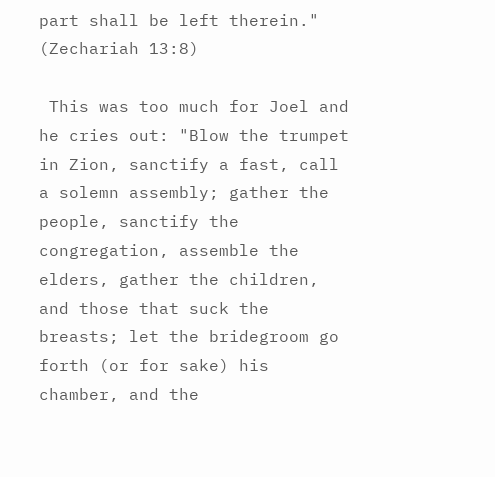part shall be left therein." (Zechariah 13:8)

 This was too much for Joel and he cries out: "Blow the trumpet in Zion, sanctify a fast, call a solemn assembly; gather the people, sanctify the congregation, assemble the elders, gather the children, and those that suck the breasts; let the bridegroom go forth (or for sake) his chamber, and the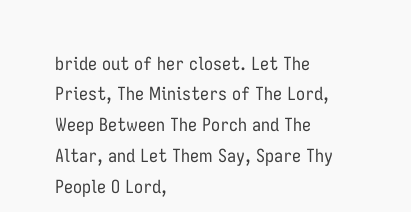bride out of her closet. Let The Priest, The Ministers of The Lord, Weep Between The Porch and The Altar, and Let Them Say, Spare Thy People O Lord,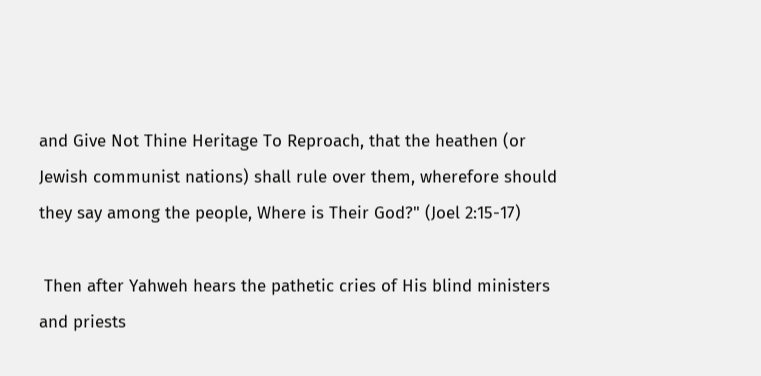and Give Not Thine Heritage To Reproach, that the heathen (or Jewish communist nations) shall rule over them, wherefore should they say among the people, Where is Their God?" (Joel 2:15-17)

 Then after Yahweh hears the pathetic cries of His blind ministers and priests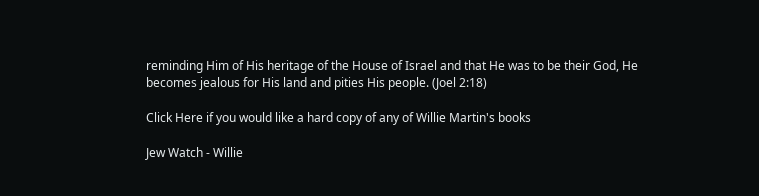reminding Him of His heritage of the House of Israel and that He was to be their God, He becomes jealous for His land and pities His people. (Joel 2:18)

Click Here if you would like a hard copy of any of Willie Martin's books

Jew Watch - Willie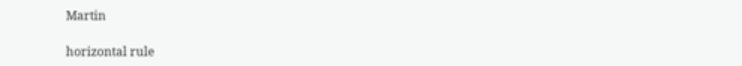Martin

horizontal rule